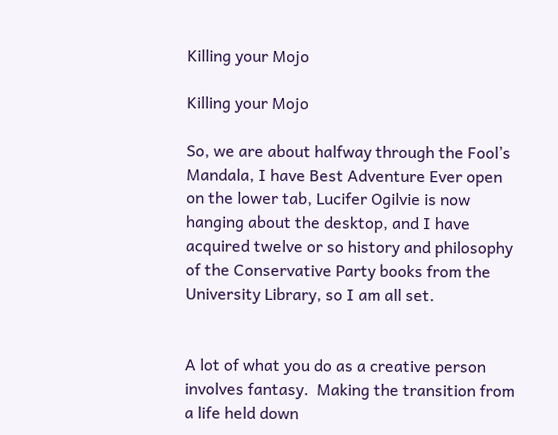Killing your Mojo

Killing your Mojo

So, we are about halfway through the Fool’s Mandala, I have Best Adventure Ever open on the lower tab, Lucifer Ogilvie is now hanging about the desktop, and I have acquired twelve or so history and philosophy of the Conservative Party books from the University Library, so I am all set.


A lot of what you do as a creative person involves fantasy.  Making the transition from a life held down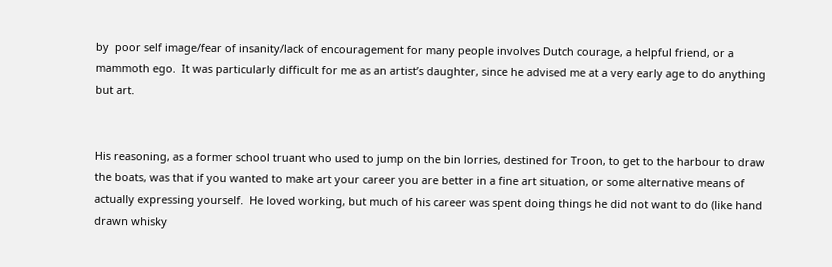by  poor self image/fear of insanity/lack of encouragement for many people involves Dutch courage, a helpful friend, or a mammoth ego.  It was particularly difficult for me as an artist’s daughter, since he advised me at a very early age to do anything but art.


His reasoning, as a former school truant who used to jump on the bin lorries, destined for Troon, to get to the harbour to draw the boats, was that if you wanted to make art your career you are better in a fine art situation, or some alternative means of actually expressing yourself.  He loved working, but much of his career was spent doing things he did not want to do (like hand drawn whisky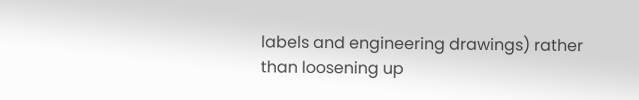labels and engineering drawings) rather than loosening up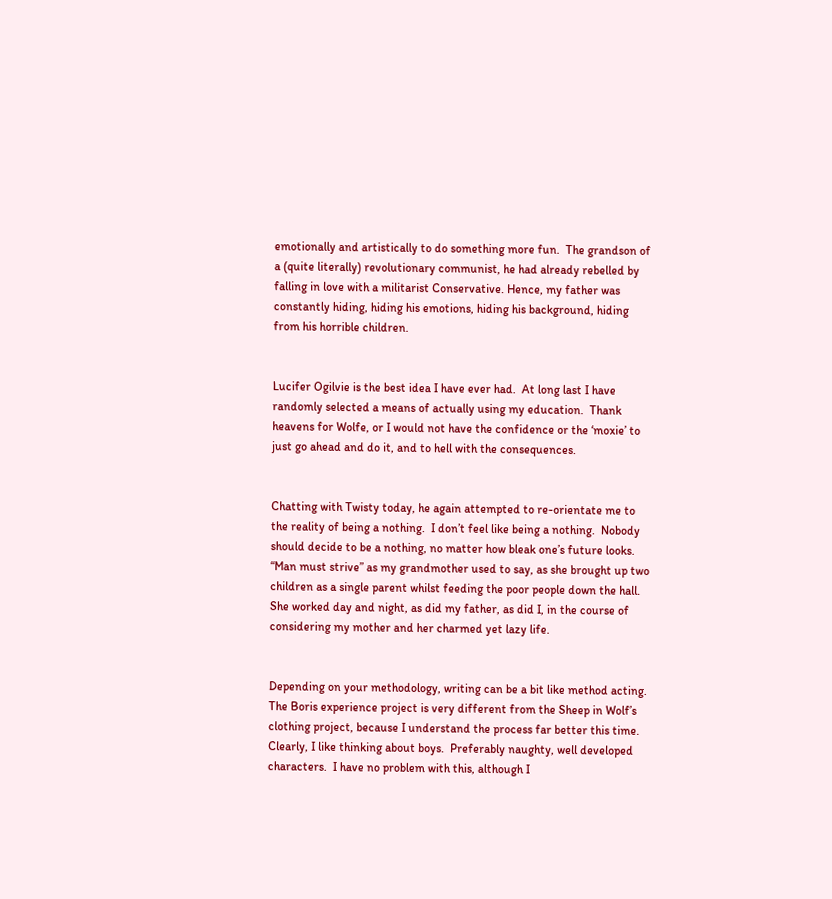emotionally and artistically to do something more fun.  The grandson of a (quite literally) revolutionary communist, he had already rebelled by falling in love with a militarist Conservative. Hence, my father was constantly hiding, hiding his emotions, hiding his background, hiding from his horrible children.


Lucifer Ogilvie is the best idea I have ever had.  At long last I have randomly selected a means of actually using my education.  Thank heavens for Wolfe, or I would not have the confidence or the ‘moxie’ to just go ahead and do it, and to hell with the consequences.


Chatting with Twisty today, he again attempted to re-orientate me to the reality of being a nothing.  I don’t feel like being a nothing.  Nobody should decide to be a nothing, no matter how bleak one’s future looks.  “Man must strive” as my grandmother used to say, as she brought up two children as a single parent whilst feeding the poor people down the hall.  She worked day and night, as did my father, as did I, in the course of considering my mother and her charmed yet lazy life.


Depending on your methodology, writing can be a bit like method acting.  The Boris experience project is very different from the Sheep in Wolf’s clothing project, because I understand the process far better this time.  Clearly, I like thinking about boys.  Preferably naughty, well developed characters.  I have no problem with this, although I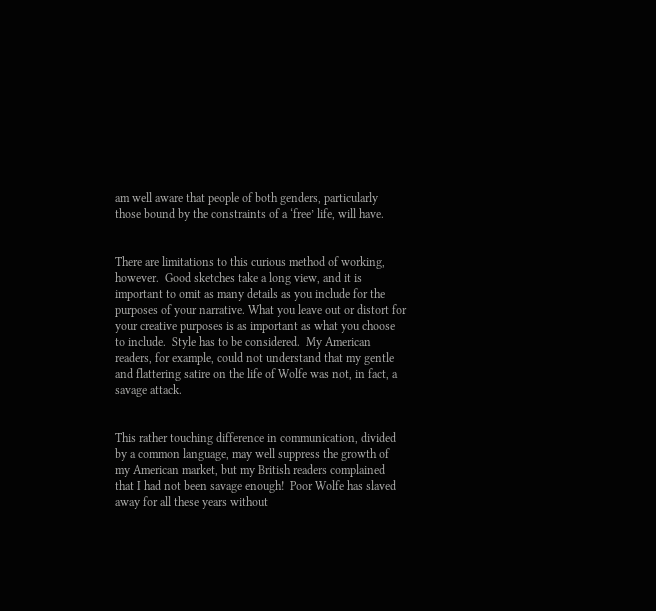am well aware that people of both genders, particularly those bound by the constraints of a ‘free’ life, will have.


There are limitations to this curious method of working, however.  Good sketches take a long view, and it is important to omit as many details as you include for the purposes of your narrative. What you leave out or distort for your creative purposes is as important as what you choose to include.  Style has to be considered.  My American readers, for example, could not understand that my gentle and flattering satire on the life of Wolfe was not, in fact, a savage attack.


This rather touching difference in communication, divided by a common language, may well suppress the growth of my American market, but my British readers complained that I had not been savage enough!  Poor Wolfe has slaved away for all these years without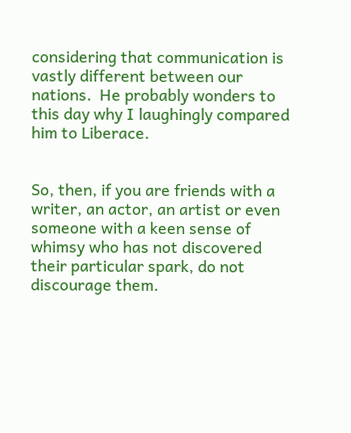considering that communication is vastly different between our nations.  He probably wonders to this day why I laughingly compared him to Liberace.


So, then, if you are friends with a writer, an actor, an artist or even someone with a keen sense of whimsy who has not discovered their particular spark, do not discourage them.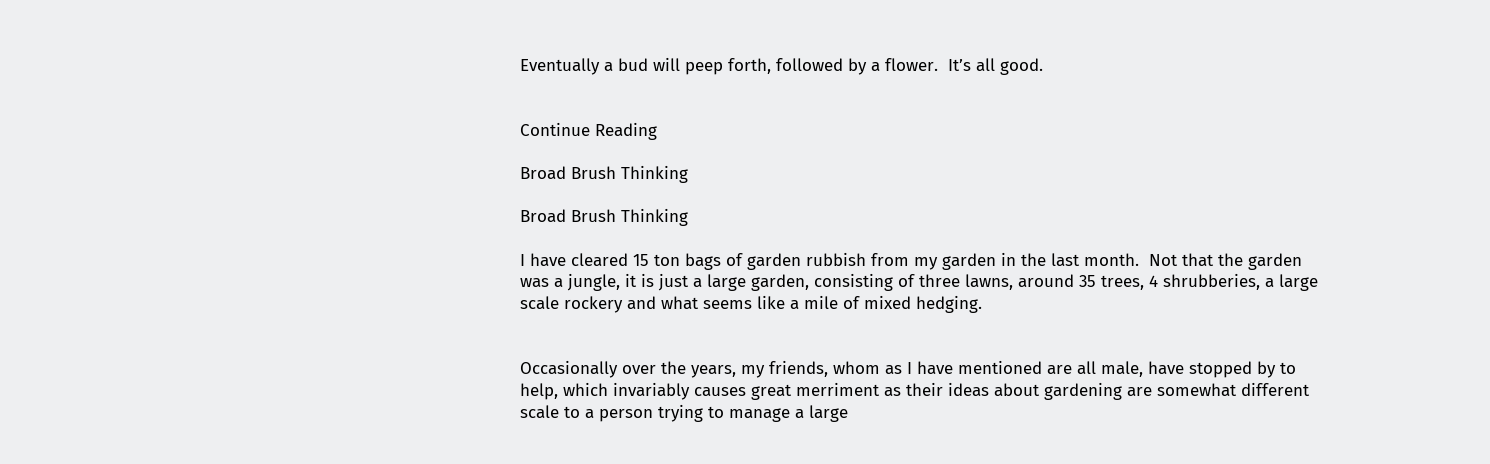Eventually a bud will peep forth, followed by a flower.  It’s all good.


Continue Reading

Broad Brush Thinking

Broad Brush Thinking

I have cleared 15 ton bags of garden rubbish from my garden in the last month.  Not that the garden was a jungle, it is just a large garden, consisting of three lawns, around 35 trees, 4 shrubberies, a large scale rockery and what seems like a mile of mixed hedging.


Occasionally over the years, my friends, whom as I have mentioned are all male, have stopped by to help, which invariably causes great merriment as their ideas about gardening are somewhat different scale to a person trying to manage a large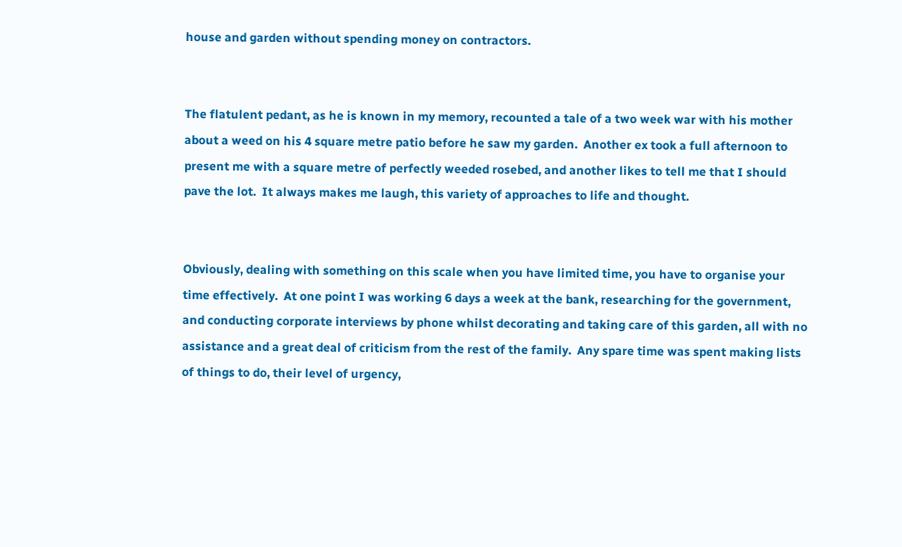house and garden without spending money on contractors.


The flatulent pedant, as he is known in my memory, recounted a tale of a two week war with his mother about a weed on his 4 square metre patio before he saw my garden.  Another ex took a full afternoon to present me with a square metre of perfectly weeded rosebed, and another likes to tell me that I should pave the lot.  It always makes me laugh, this variety of approaches to life and thought.


Obviously, dealing with something on this scale when you have limited time, you have to organise your time effectively.  At one point I was working 6 days a week at the bank, researching for the government, and conducting corporate interviews by phone whilst decorating and taking care of this garden, all with no assistance and a great deal of criticism from the rest of the family.  Any spare time was spent making lists of things to do, their level of urgency,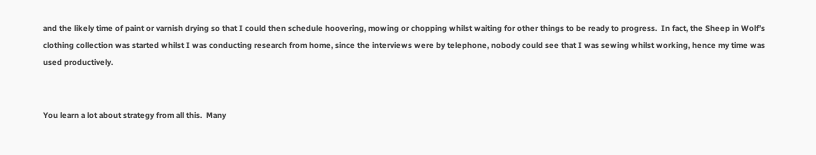and the likely time of paint or varnish drying so that I could then schedule hoovering, mowing or chopping whilst waiting for other things to be ready to progress.  In fact, the Sheep in Wolf’s clothing collection was started whilst I was conducting research from home, since the interviews were by telephone, nobody could see that I was sewing whilst working, hence my time was used productively.


You learn a lot about strategy from all this.  Many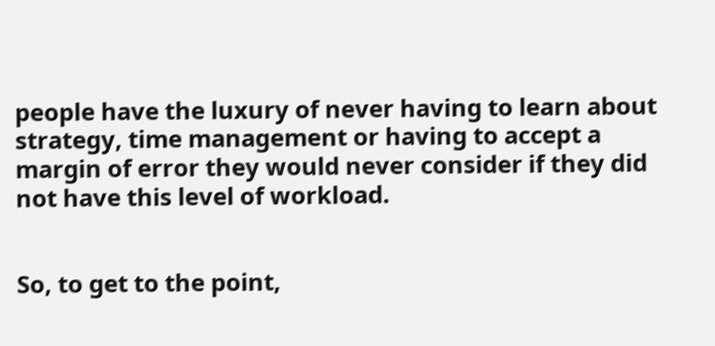people have the luxury of never having to learn about strategy, time management or having to accept a margin of error they would never consider if they did not have this level of workload.


So, to get to the point,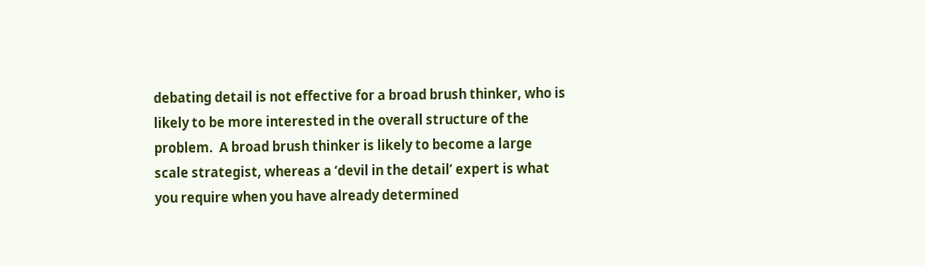debating detail is not effective for a broad brush thinker, who is likely to be more interested in the overall structure of the problem.  A broad brush thinker is likely to become a large scale strategist, whereas a ‘devil in the detail’ expert is what you require when you have already determined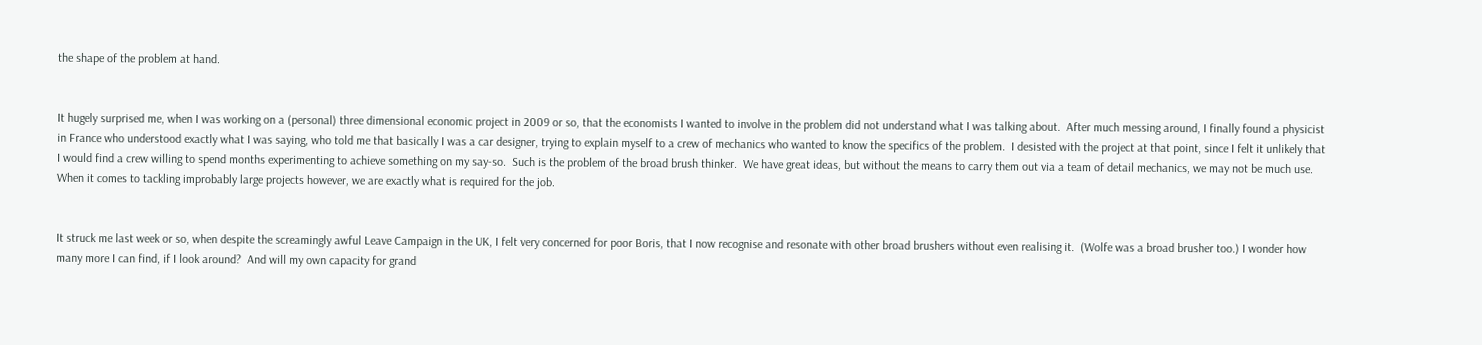the shape of the problem at hand.


It hugely surprised me, when I was working on a (personal) three dimensional economic project in 2009 or so, that the economists I wanted to involve in the problem did not understand what I was talking about.  After much messing around, I finally found a physicist in France who understood exactly what I was saying, who told me that basically I was a car designer, trying to explain myself to a crew of mechanics who wanted to know the specifics of the problem.  I desisted with the project at that point, since I felt it unlikely that I would find a crew willing to spend months experimenting to achieve something on my say-so.  Such is the problem of the broad brush thinker.  We have great ideas, but without the means to carry them out via a team of detail mechanics, we may not be much use. When it comes to tackling improbably large projects however, we are exactly what is required for the job.


It struck me last week or so, when despite the screamingly awful Leave Campaign in the UK, I felt very concerned for poor Boris, that I now recognise and resonate with other broad brushers without even realising it.  (Wolfe was a broad brusher too.) I wonder how many more I can find, if I look around?  And will my own capacity for grand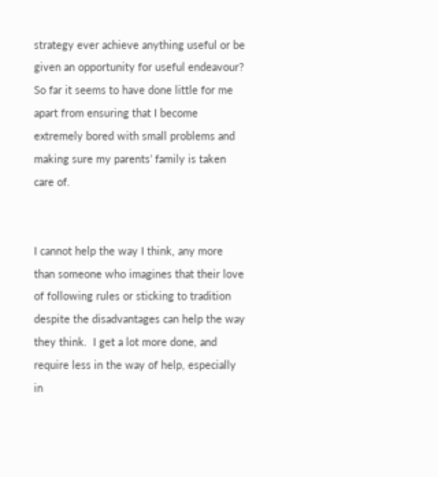strategy ever achieve anything useful or be given an opportunity for useful endeavour? So far it seems to have done little for me apart from ensuring that I become extremely bored with small problems and making sure my parents’ family is taken care of.


I cannot help the way I think, any more than someone who imagines that their love of following rules or sticking to tradition despite the disadvantages can help the way they think.  I get a lot more done, and require less in the way of help, especially in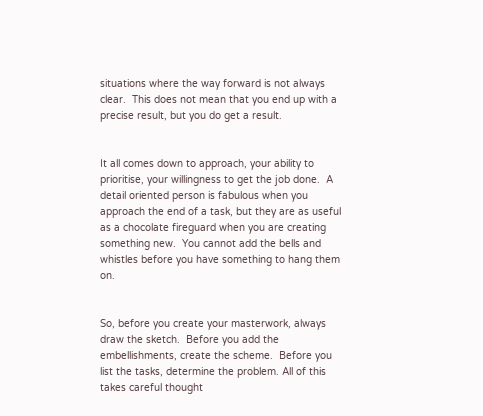situations where the way forward is not always clear.  This does not mean that you end up with a precise result, but you do get a result.


It all comes down to approach, your ability to prioritise, your willingness to get the job done.  A detail oriented person is fabulous when you approach the end of a task, but they are as useful as a chocolate fireguard when you are creating something new.  You cannot add the bells and whistles before you have something to hang them on.


So, before you create your masterwork, always draw the sketch.  Before you add the embellishments, create the scheme.  Before you list the tasks, determine the problem. All of this takes careful thought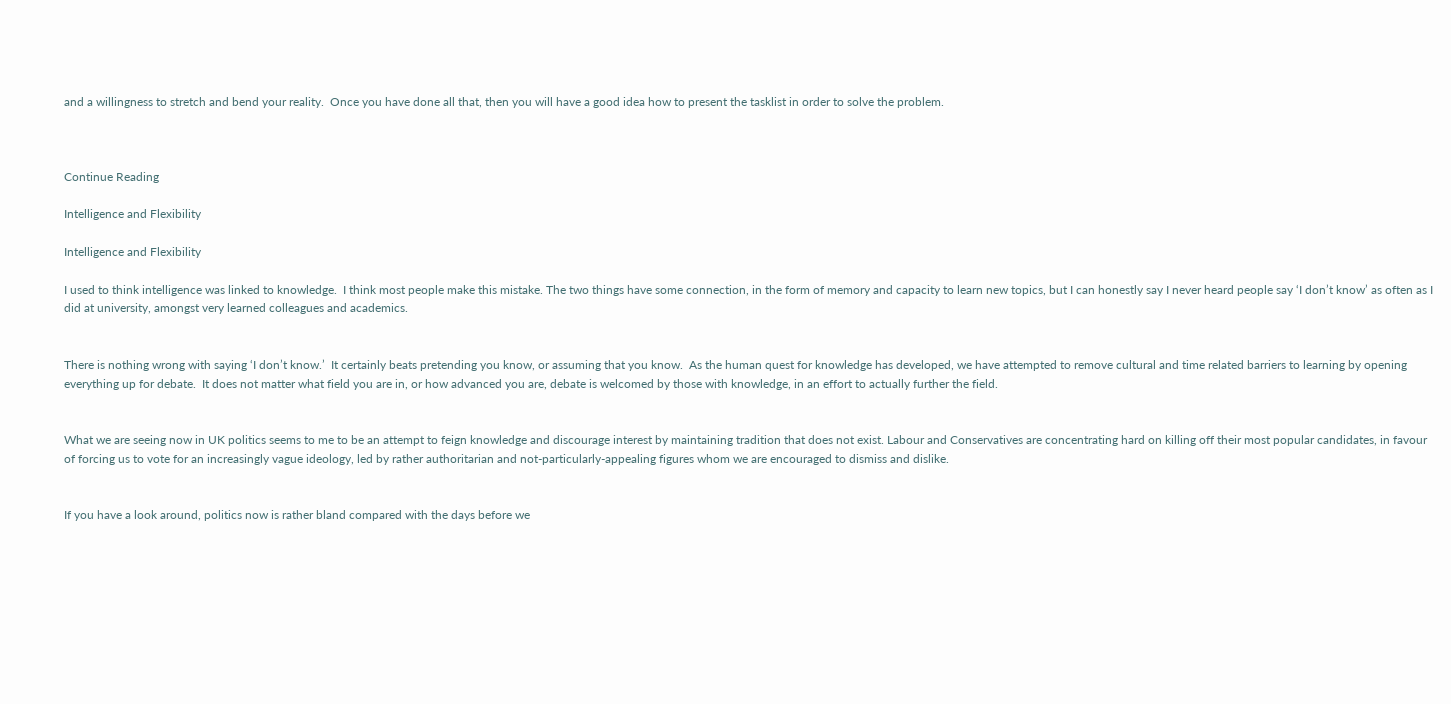and a willingness to stretch and bend your reality.  Once you have done all that, then you will have a good idea how to present the tasklist in order to solve the problem.



Continue Reading

Intelligence and Flexibility

Intelligence and Flexibility

I used to think intelligence was linked to knowledge.  I think most people make this mistake. The two things have some connection, in the form of memory and capacity to learn new topics, but I can honestly say I never heard people say ‘I don’t know’ as often as I did at university, amongst very learned colleagues and academics.


There is nothing wrong with saying ‘I don’t know.’  It certainly beats pretending you know, or assuming that you know.  As the human quest for knowledge has developed, we have attempted to remove cultural and time related barriers to learning by opening everything up for debate.  It does not matter what field you are in, or how advanced you are, debate is welcomed by those with knowledge, in an effort to actually further the field.


What we are seeing now in UK politics seems to me to be an attempt to feign knowledge and discourage interest by maintaining tradition that does not exist. Labour and Conservatives are concentrating hard on killing off their most popular candidates, in favour of forcing us to vote for an increasingly vague ideology, led by rather authoritarian and not-particularly-appealing figures whom we are encouraged to dismiss and dislike.


If you have a look around, politics now is rather bland compared with the days before we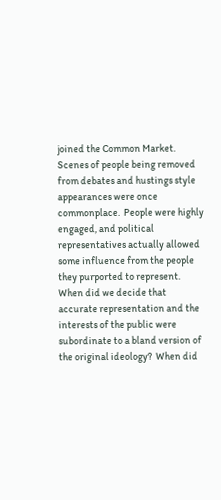joined the Common Market.  Scenes of people being removed from debates and hustings style appearances were once commonplace.  People were highly engaged, and political representatives actually allowed some influence from the people they purported to represent.  When did we decide that accurate representation and the interests of the public were subordinate to a bland version of the original ideology?  When did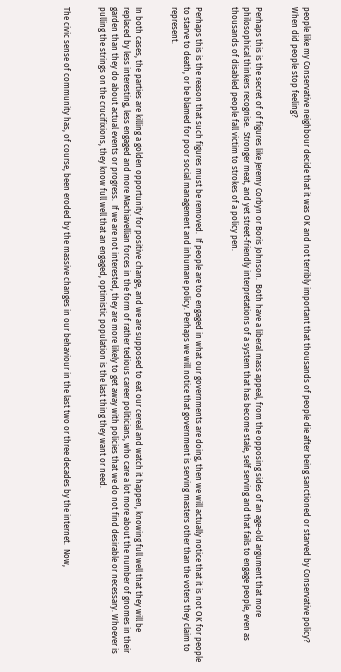people like my Conservative neighbour decide that it was OK and not terribly important that thousands of people die after being sanctioned or starved by Conservative policy? When did people stop feeling?


Perhaps this is the secret of of figures like Jeremy Corbyn or Boris Johnson.  Both have a liberal mass appeal, from the opposing sides of an age-old argument that more philosophical thinkers recognise.  Stronger meat, and yet street-friendly interpretations of a system that has become stale, self serving and that fails to engage people, even as thousands of disabled people fall victim to strokes of a policy pen.


Perhaps this is the reason that such figures must be removed.  If people are too engaged in what our governments are doing, then we will actually notice that it is not OK for people to starve to death, or be blamed for poor social management and inhumane policy. Perhaps we will notice that government is serving masters other than the voters they claim to represent.


In both cases, the parties are killing a golden opportunity for positive change, and we are supposed to eat our cereal and watch it happen, knowing full well that they will be replaced by less interesting, less engaged and more Machiavellian forces in the form of rather tedious career politicians, who care a lot more about the number of gnomes in their garden than they do about actual events or progress.  If we are not interested, they are more likely to get away with policies that we do not find desirable or necessary. Whoever is pulling the strings on the crucifixions, they know full well that an engaged, optimistic population is the last thing they want or need.


The civic sense of community has, of course, been eroded by the massive changes in our behaviour in the last two or three decades by the internet.  Now,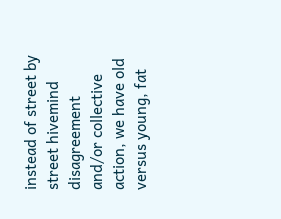instead of street by street hivemind disagreement and/or collective action, we have old versus young, fat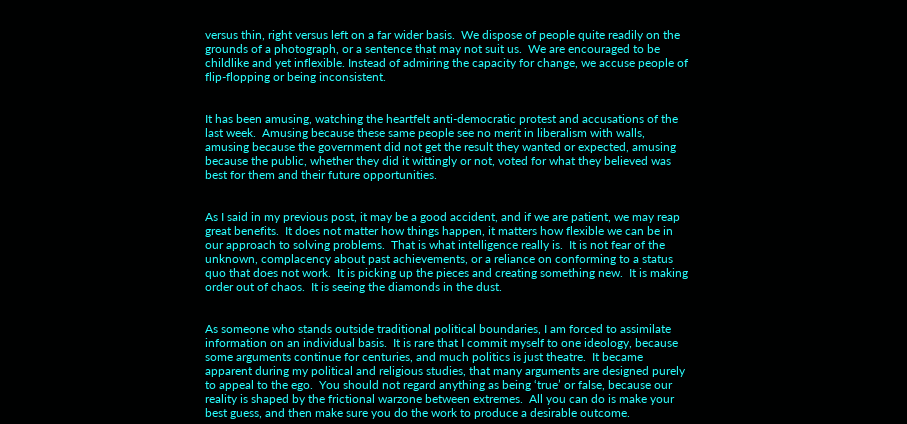versus thin, right versus left on a far wider basis.  We dispose of people quite readily on the grounds of a photograph, or a sentence that may not suit us.  We are encouraged to be childlike and yet inflexible. Instead of admiring the capacity for change, we accuse people of flip-flopping or being inconsistent.


It has been amusing, watching the heartfelt anti-democratic protest and accusations of the last week.  Amusing because these same people see no merit in liberalism with walls, amusing because the government did not get the result they wanted or expected, amusing because the public, whether they did it wittingly or not, voted for what they believed was best for them and their future opportunities.


As I said in my previous post, it may be a good accident, and if we are patient, we may reap great benefits.  It does not matter how things happen, it matters how flexible we can be in our approach to solving problems.  That is what intelligence really is.  It is not fear of the unknown, complacency about past achievements, or a reliance on conforming to a status quo that does not work.  It is picking up the pieces and creating something new.  It is making order out of chaos.  It is seeing the diamonds in the dust.


As someone who stands outside traditional political boundaries, I am forced to assimilate information on an individual basis.  It is rare that I commit myself to one ideology, because some arguments continue for centuries, and much politics is just theatre.  It became apparent during my political and religious studies, that many arguments are designed purely to appeal to the ego.  You should not regard anything as being ‘true’ or false, because our reality is shaped by the frictional warzone between extremes.  All you can do is make your best guess, and then make sure you do the work to produce a desirable outcome.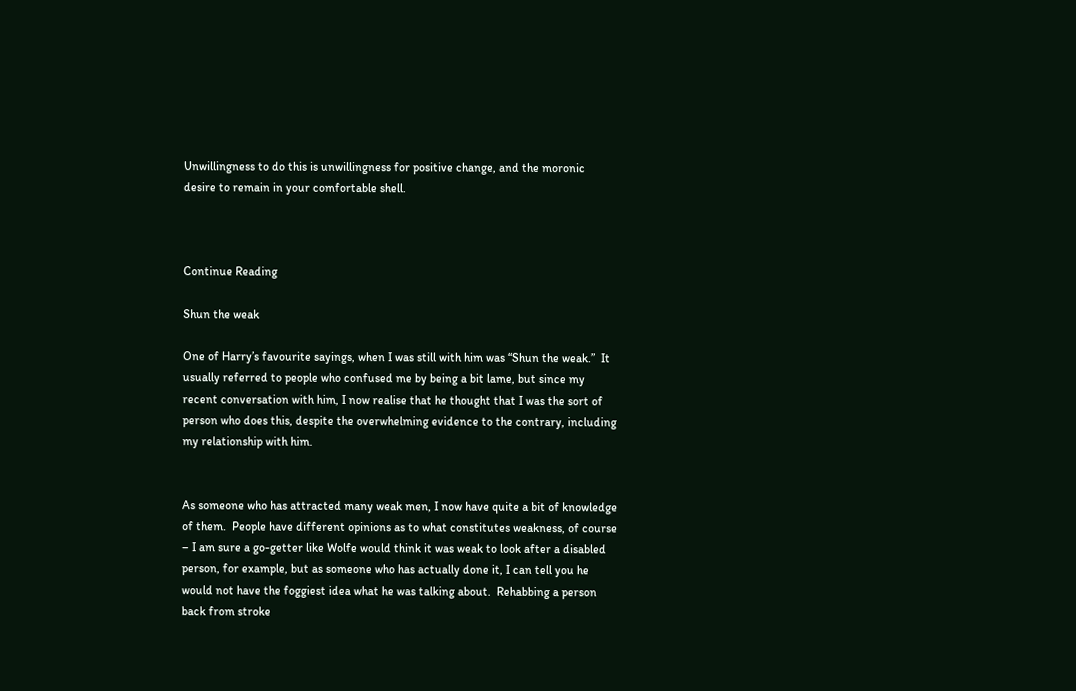Unwillingness to do this is unwillingness for positive change, and the moronic desire to remain in your comfortable shell.



Continue Reading

Shun the weak

One of Harry’s favourite sayings, when I was still with him was “Shun the weak.”  It usually referred to people who confused me by being a bit lame, but since my recent conversation with him, I now realise that he thought that I was the sort of person who does this, despite the overwhelming evidence to the contrary, including my relationship with him.


As someone who has attracted many weak men, I now have quite a bit of knowledge of them.  People have different opinions as to what constitutes weakness, of course – I am sure a go-getter like Wolfe would think it was weak to look after a disabled person, for example, but as someone who has actually done it, I can tell you he would not have the foggiest idea what he was talking about.  Rehabbing a person back from stroke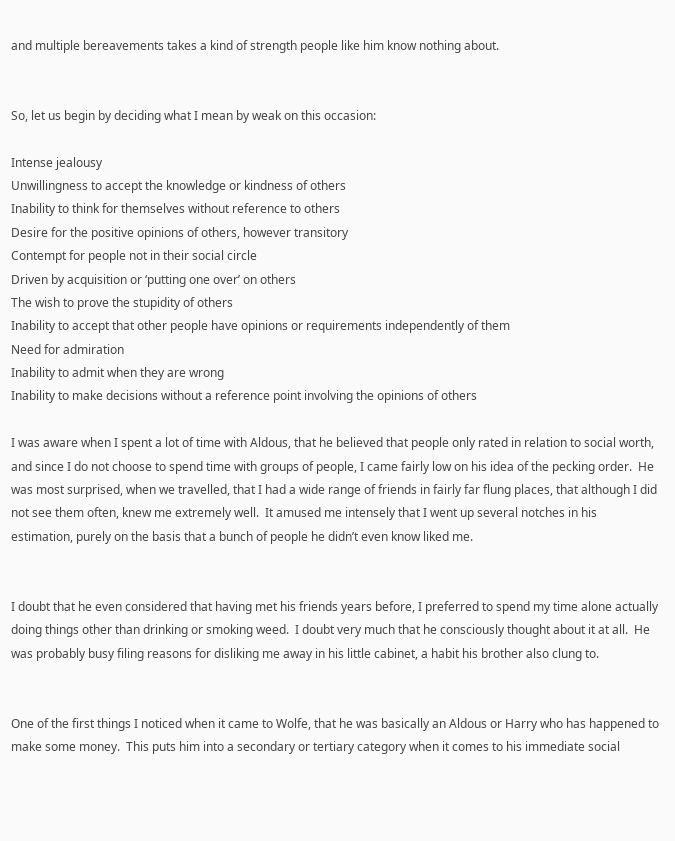and multiple bereavements takes a kind of strength people like him know nothing about.


So, let us begin by deciding what I mean by weak on this occasion:

Intense jealousy
Unwillingness to accept the knowledge or kindness of others
Inability to think for themselves without reference to others
Desire for the positive opinions of others, however transitory
Contempt for people not in their social circle
Driven by acquisition or ‘putting one over’ on others
The wish to prove the stupidity of others
Inability to accept that other people have opinions or requirements independently of them
Need for admiration
Inability to admit when they are wrong
Inability to make decisions without a reference point involving the opinions of others

I was aware when I spent a lot of time with Aldous, that he believed that people only rated in relation to social worth, and since I do not choose to spend time with groups of people, I came fairly low on his idea of the pecking order.  He was most surprised, when we travelled, that I had a wide range of friends in fairly far flung places, that although I did not see them often, knew me extremely well.  It amused me intensely that I went up several notches in his estimation, purely on the basis that a bunch of people he didn’t even know liked me.


I doubt that he even considered that having met his friends years before, I preferred to spend my time alone actually doing things other than drinking or smoking weed.  I doubt very much that he consciously thought about it at all.  He was probably busy filing reasons for disliking me away in his little cabinet, a habit his brother also clung to.


One of the first things I noticed when it came to Wolfe, that he was basically an Aldous or Harry who has happened to make some money.  This puts him into a secondary or tertiary category when it comes to his immediate social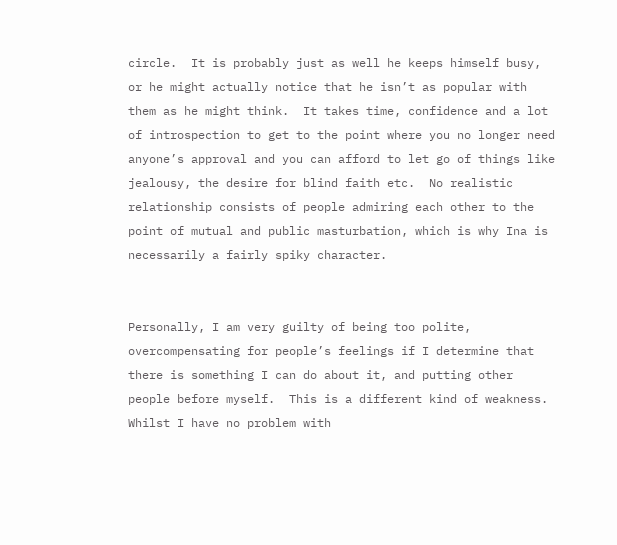circle.  It is probably just as well he keeps himself busy, or he might actually notice that he isn’t as popular with them as he might think.  It takes time, confidence and a lot of introspection to get to the point where you no longer need anyone’s approval and you can afford to let go of things like jealousy, the desire for blind faith etc.  No realistic relationship consists of people admiring each other to the point of mutual and public masturbation, which is why Ina is necessarily a fairly spiky character.


Personally, I am very guilty of being too polite, overcompensating for people’s feelings if I determine that there is something I can do about it, and putting other people before myself.  This is a different kind of weakness.  Whilst I have no problem with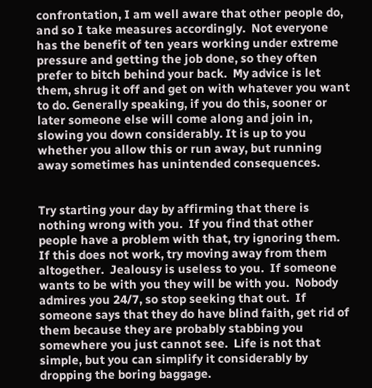confrontation, I am well aware that other people do, and so I take measures accordingly.  Not everyone has the benefit of ten years working under extreme pressure and getting the job done, so they often prefer to bitch behind your back.  My advice is let them, shrug it off and get on with whatever you want to do. Generally speaking, if you do this, sooner or later someone else will come along and join in, slowing you down considerably. It is up to you whether you allow this or run away, but running away sometimes has unintended consequences.


Try starting your day by affirming that there is nothing wrong with you.  If you find that other people have a problem with that, try ignoring them.  If this does not work, try moving away from them altogether.  Jealousy is useless to you.  If someone wants to be with you they will be with you.  Nobody admires you 24/7, so stop seeking that out.  If someone says that they do have blind faith, get rid of them because they are probably stabbing you somewhere you just cannot see.  Life is not that simple, but you can simplify it considerably by dropping the boring baggage.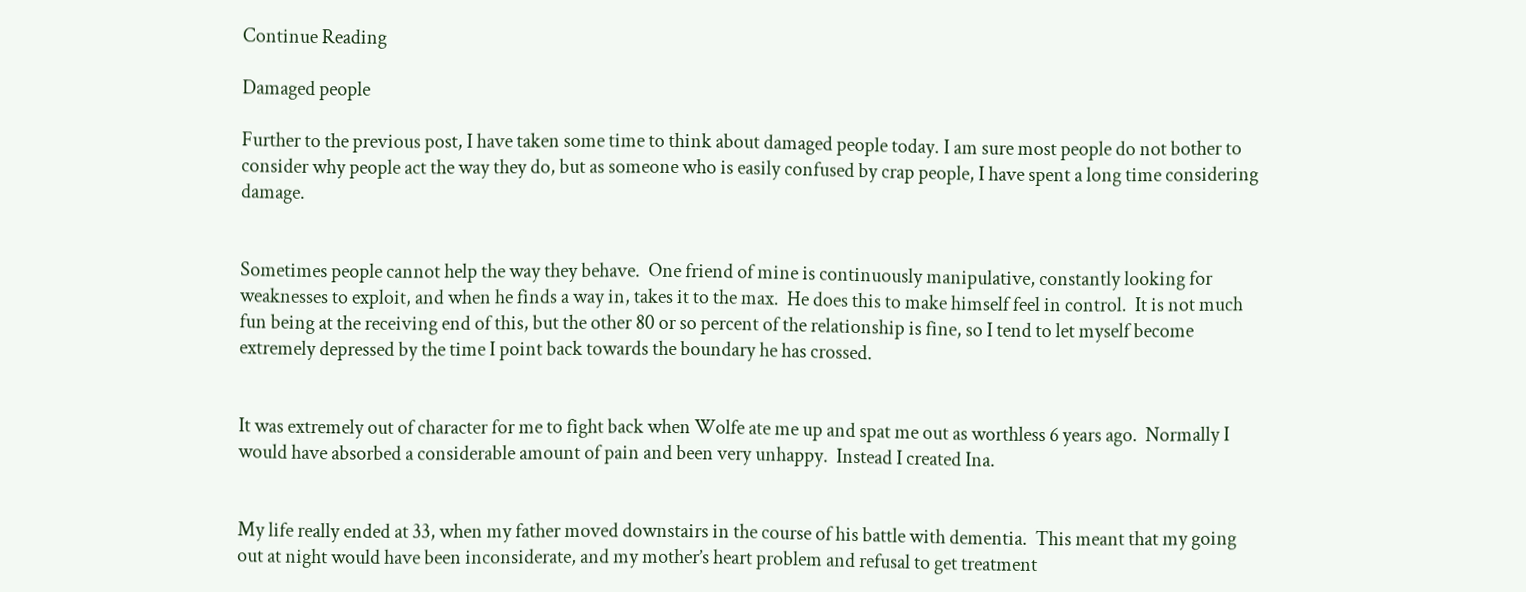Continue Reading

Damaged people

Further to the previous post, I have taken some time to think about damaged people today. I am sure most people do not bother to consider why people act the way they do, but as someone who is easily confused by crap people, I have spent a long time considering damage.


Sometimes people cannot help the way they behave.  One friend of mine is continuously manipulative, constantly looking for weaknesses to exploit, and when he finds a way in, takes it to the max.  He does this to make himself feel in control.  It is not much fun being at the receiving end of this, but the other 80 or so percent of the relationship is fine, so I tend to let myself become extremely depressed by the time I point back towards the boundary he has crossed.


It was extremely out of character for me to fight back when Wolfe ate me up and spat me out as worthless 6 years ago.  Normally I would have absorbed a considerable amount of pain and been very unhappy.  Instead I created Ina.


My life really ended at 33, when my father moved downstairs in the course of his battle with dementia.  This meant that my going out at night would have been inconsiderate, and my mother’s heart problem and refusal to get treatment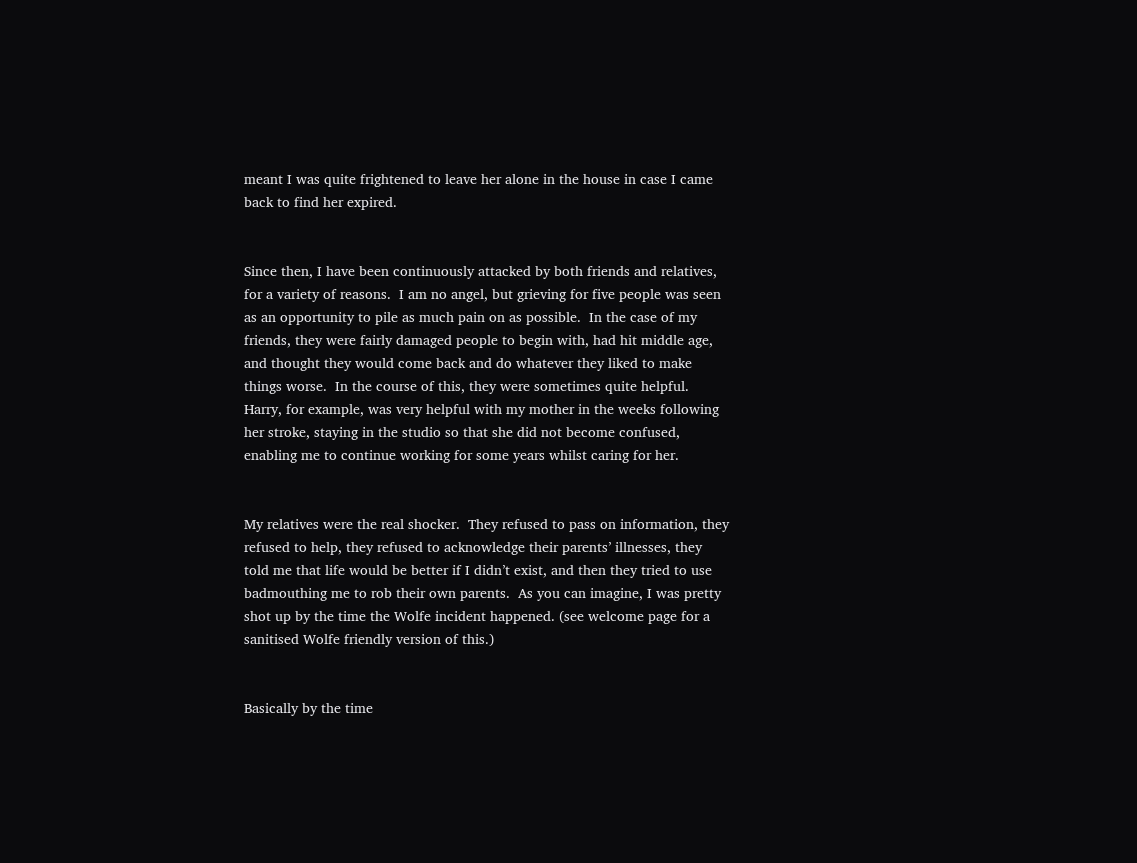meant I was quite frightened to leave her alone in the house in case I came back to find her expired.


Since then, I have been continuously attacked by both friends and relatives, for a variety of reasons.  I am no angel, but grieving for five people was seen as an opportunity to pile as much pain on as possible.  In the case of my friends, they were fairly damaged people to begin with, had hit middle age, and thought they would come back and do whatever they liked to make things worse.  In the course of this, they were sometimes quite helpful.  Harry, for example, was very helpful with my mother in the weeks following her stroke, staying in the studio so that she did not become confused, enabling me to continue working for some years whilst caring for her.


My relatives were the real shocker.  They refused to pass on information, they refused to help, they refused to acknowledge their parents’ illnesses, they told me that life would be better if I didn’t exist, and then they tried to use badmouthing me to rob their own parents.  As you can imagine, I was pretty shot up by the time the Wolfe incident happened. (see welcome page for a sanitised Wolfe friendly version of this.)


Basically by the time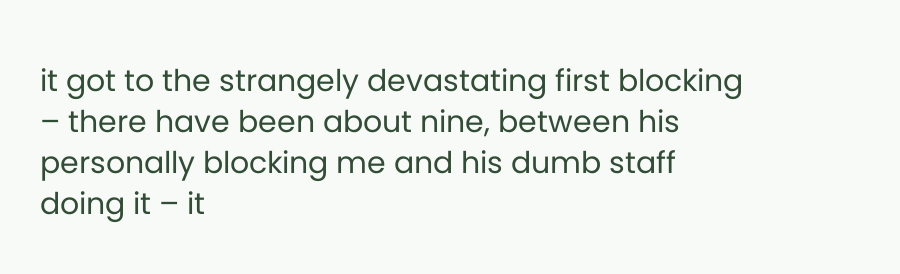it got to the strangely devastating first blocking – there have been about nine, between his personally blocking me and his dumb staff doing it – it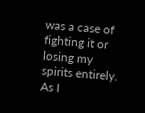was a case of fighting it or losing my spirits entirely.  As I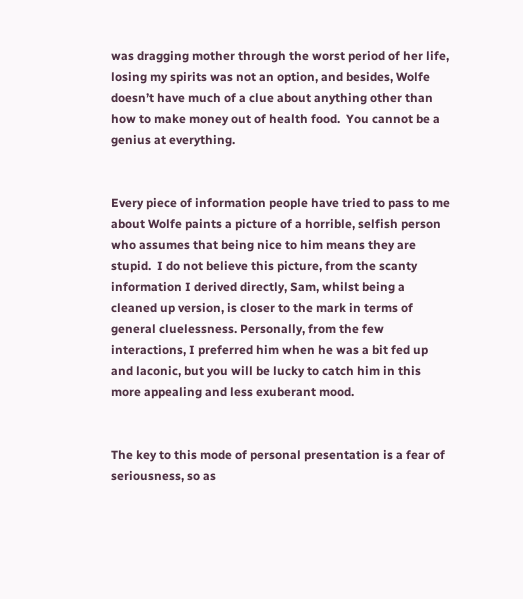was dragging mother through the worst period of her life, losing my spirits was not an option, and besides, Wolfe doesn’t have much of a clue about anything other than how to make money out of health food.  You cannot be a genius at everything.


Every piece of information people have tried to pass to me about Wolfe paints a picture of a horrible, selfish person who assumes that being nice to him means they are stupid.  I do not believe this picture, from the scanty information I derived directly, Sam, whilst being a cleaned up version, is closer to the mark in terms of general cluelessness. Personally, from the few interactions, I preferred him when he was a bit fed up and laconic, but you will be lucky to catch him in this more appealing and less exuberant mood.


The key to this mode of personal presentation is a fear of seriousness, so as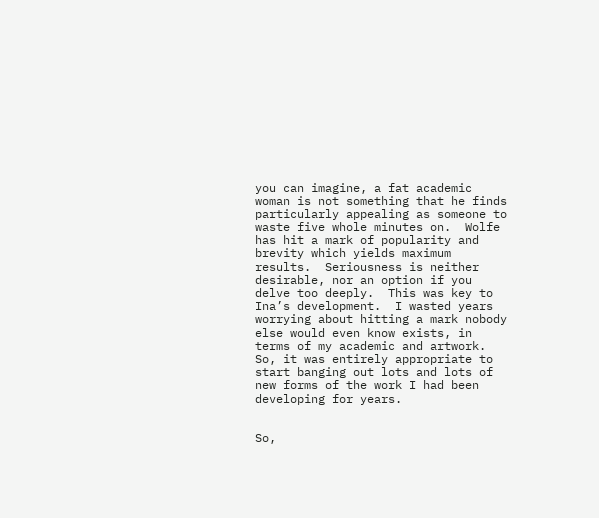you can imagine, a fat academic woman is not something that he finds particularly appealing as someone to waste five whole minutes on.  Wolfe has hit a mark of popularity and brevity which yields maximum results.  Seriousness is neither desirable, nor an option if you delve too deeply.  This was key to Ina’s development.  I wasted years worrying about hitting a mark nobody else would even know exists, in terms of my academic and artwork.  So, it was entirely appropriate to start banging out lots and lots of new forms of the work I had been developing for years.


So,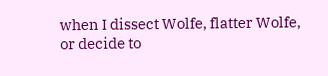when I dissect Wolfe, flatter Wolfe, or decide to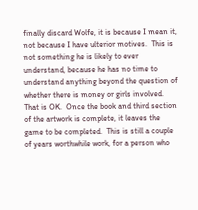finally discard Wolfe, it is because I mean it, not because I have ulterior motives.  This is not something he is likely to ever understand, because he has no time to understand anything beyond the question of whether there is money or girls involved.  That is OK.  Once the book and third section of the artwork is complete, it leaves the game to be completed.  This is still a couple of years worthwhile work, for a person who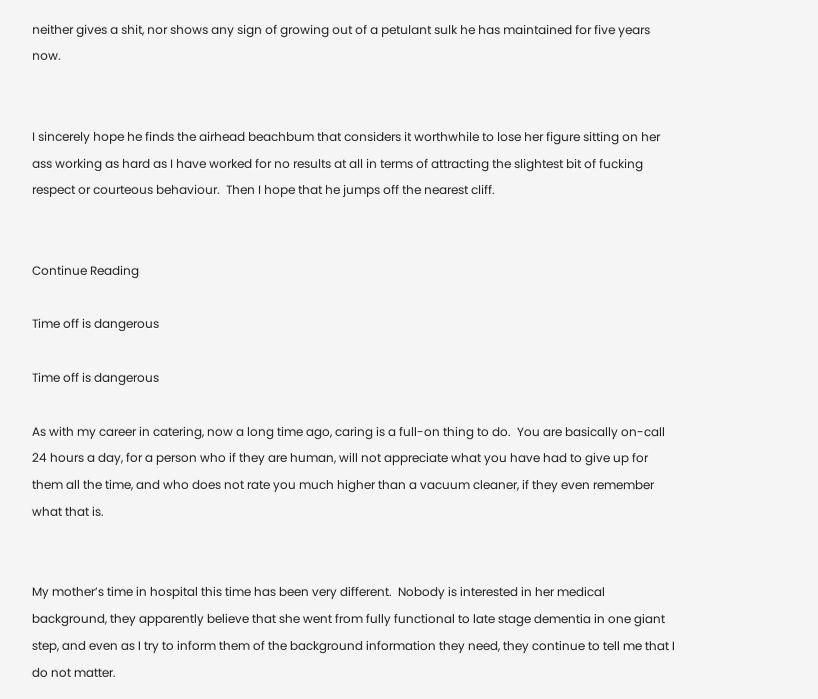neither gives a shit, nor shows any sign of growing out of a petulant sulk he has maintained for five years now.


I sincerely hope he finds the airhead beachbum that considers it worthwhile to lose her figure sitting on her ass working as hard as I have worked for no results at all in terms of attracting the slightest bit of fucking respect or courteous behaviour.  Then I hope that he jumps off the nearest cliff.


Continue Reading

Time off is dangerous

Time off is dangerous

As with my career in catering, now a long time ago, caring is a full-on thing to do.  You are basically on-call 24 hours a day, for a person who if they are human, will not appreciate what you have had to give up for them all the time, and who does not rate you much higher than a vacuum cleaner, if they even remember what that is.


My mother’s time in hospital this time has been very different.  Nobody is interested in her medical background, they apparently believe that she went from fully functional to late stage dementia in one giant step, and even as I try to inform them of the background information they need, they continue to tell me that I do not matter.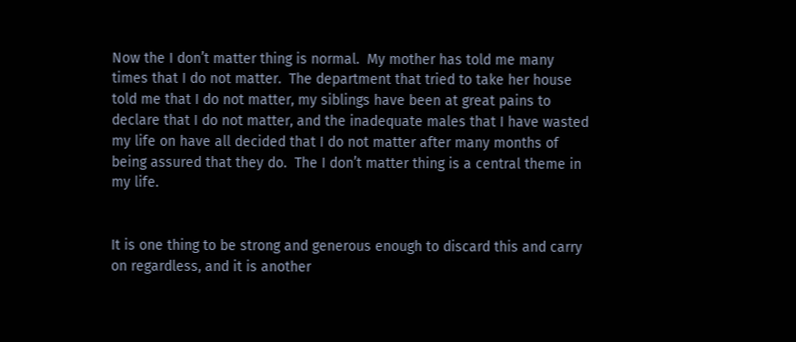Now the I don’t matter thing is normal.  My mother has told me many times that I do not matter.  The department that tried to take her house told me that I do not matter, my siblings have been at great pains to declare that I do not matter, and the inadequate males that I have wasted my life on have all decided that I do not matter after many months of being assured that they do.  The I don’t matter thing is a central theme in my life.


It is one thing to be strong and generous enough to discard this and carry on regardless, and it is another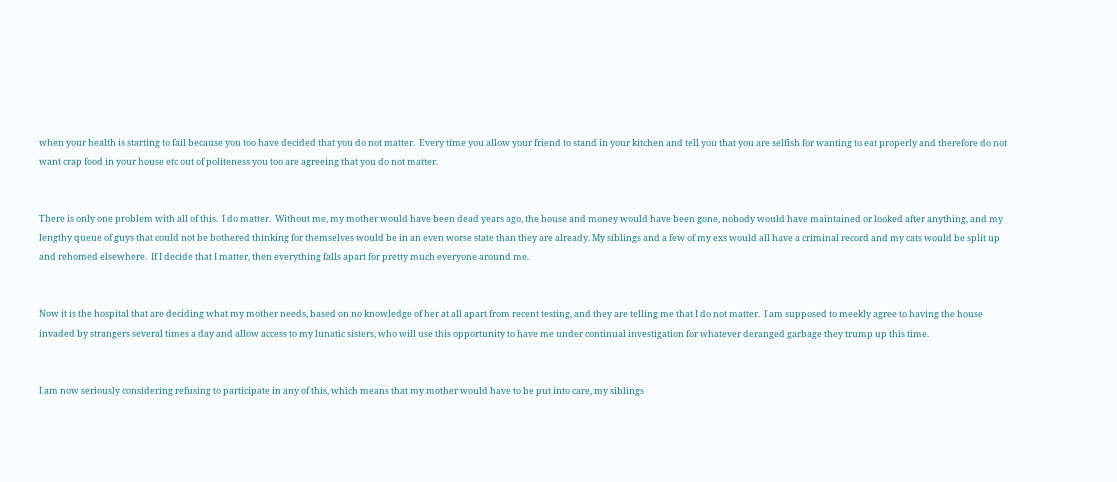when your health is starting to fail because you too have decided that you do not matter.  Every time you allow your friend to stand in your kitchen and tell you that you are selfish for wanting to eat properly and therefore do not want crap food in your house etc out of politeness you too are agreeing that you do not matter.


There is only one problem with all of this.  I do matter.  Without me, my mother would have been dead years ago, the house and money would have been gone, nobody would have maintained or looked after anything, and my lengthy queue of guys that could not be bothered thinking for themselves would be in an even worse state than they are already. My siblings and a few of my exs would all have a criminal record and my cats would be split up and rehomed elsewhere.  If I decide that I matter, then everything falls apart for pretty much everyone around me.


Now it is the hospital that are deciding what my mother needs, based on no knowledge of her at all apart from recent testing, and they are telling me that I do not matter.  I am supposed to meekly agree to having the house invaded by strangers several times a day and allow access to my lunatic sisters, who will use this opportunity to have me under continual investigation for whatever deranged garbage they trump up this time.


I am now seriously considering refusing to participate in any of this, which means that my mother would have to be put into care, my siblings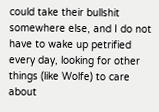could take their bullshit somewhere else, and I do not have to wake up petrified every day, looking for other things (like Wolfe) to care about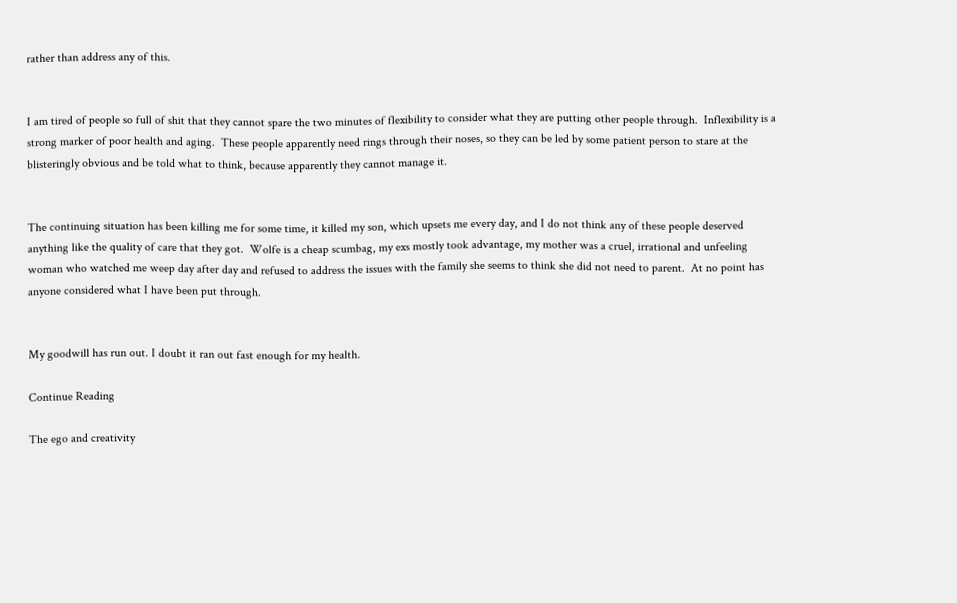rather than address any of this.


I am tired of people so full of shit that they cannot spare the two minutes of flexibility to consider what they are putting other people through.  Inflexibility is a strong marker of poor health and aging.  These people apparently need rings through their noses, so they can be led by some patient person to stare at the blisteringly obvious and be told what to think, because apparently they cannot manage it.


The continuing situation has been killing me for some time, it killed my son, which upsets me every day, and I do not think any of these people deserved anything like the quality of care that they got.  Wolfe is a cheap scumbag, my exs mostly took advantage, my mother was a cruel, irrational and unfeeling woman who watched me weep day after day and refused to address the issues with the family she seems to think she did not need to parent.  At no point has anyone considered what I have been put through.


My goodwill has run out. I doubt it ran out fast enough for my health.

Continue Reading

The ego and creativity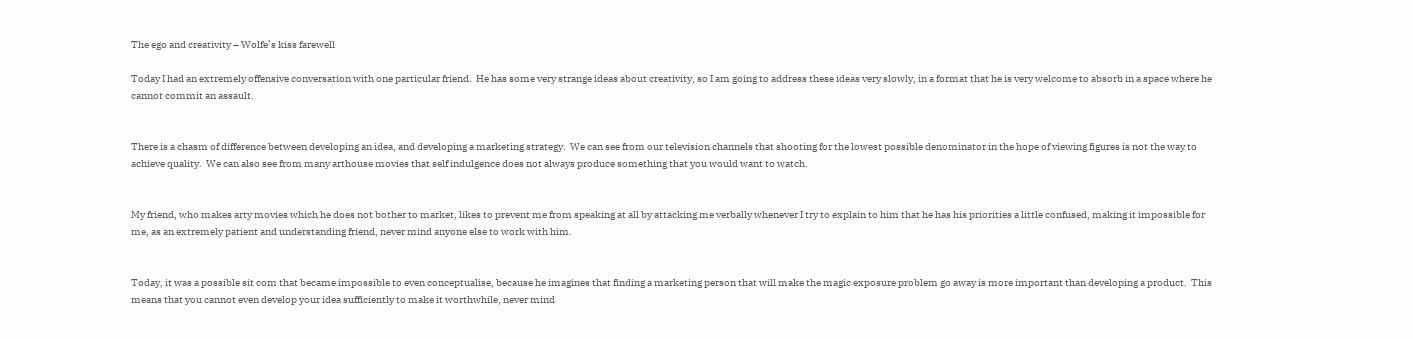The ego and creativity – Wolfe’s kiss farewell

Today I had an extremely offensive conversation with one particular friend.  He has some very strange ideas about creativity, so I am going to address these ideas very slowly, in a format that he is very welcome to absorb in a space where he cannot commit an assault.


There is a chasm of difference between developing an idea, and developing a marketing strategy.  We can see from our television channels that shooting for the lowest possible denominator in the hope of viewing figures is not the way to achieve quality.  We can also see from many arthouse movies that self indulgence does not always produce something that you would want to watch.


My friend, who makes arty movies which he does not bother to market, likes to prevent me from speaking at all by attacking me verbally whenever I try to explain to him that he has his priorities a little confused, making it impossible for me, as an extremely patient and understanding friend, never mind anyone else to work with him.


Today, it was a possible sit com that became impossible to even conceptualise, because he imagines that finding a marketing person that will make the magic exposure problem go away is more important than developing a product.  This means that you cannot even develop your idea sufficiently to make it worthwhile, never mind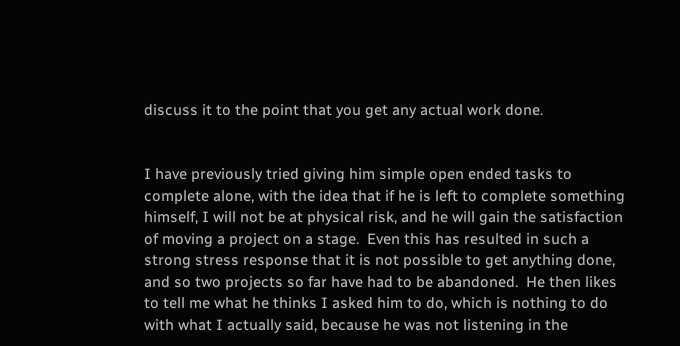discuss it to the point that you get any actual work done.


I have previously tried giving him simple open ended tasks to complete alone, with the idea that if he is left to complete something himself, I will not be at physical risk, and he will gain the satisfaction of moving a project on a stage.  Even this has resulted in such a strong stress response that it is not possible to get anything done, and so two projects so far have had to be abandoned.  He then likes to tell me what he thinks I asked him to do, which is nothing to do with what I actually said, because he was not listening in the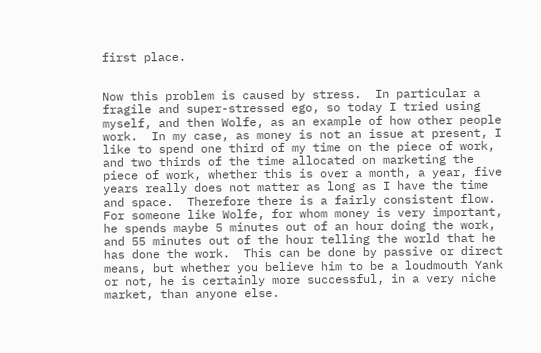first place.


Now this problem is caused by stress.  In particular a fragile and super-stressed ego, so today I tried using myself, and then Wolfe, as an example of how other people work.  In my case, as money is not an issue at present, I like to spend one third of my time on the piece of work, and two thirds of the time allocated on marketing the piece of work, whether this is over a month, a year, five years really does not matter as long as I have the time and space.  Therefore there is a fairly consistent flow.  For someone like Wolfe, for whom money is very important, he spends maybe 5 minutes out of an hour doing the work, and 55 minutes out of the hour telling the world that he has done the work.  This can be done by passive or direct means, but whether you believe him to be a loudmouth Yank or not, he is certainly more successful, in a very niche market, than anyone else.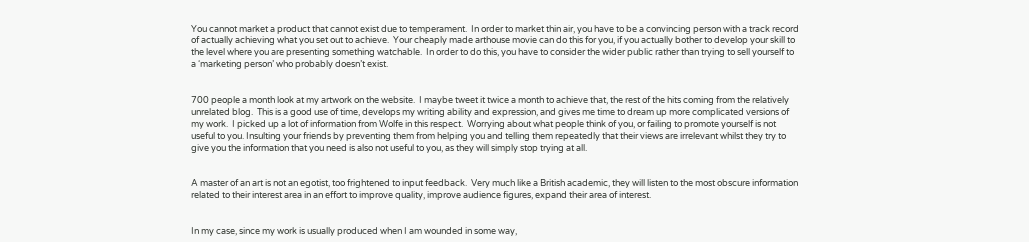You cannot market a product that cannot exist due to temperament.  In order to market thin air, you have to be a convincing person with a track record of actually achieving what you set out to achieve.  Your cheaply made arthouse movie can do this for you, if you actually bother to develop your skill to the level where you are presenting something watchable.  In order to do this, you have to consider the wider public rather than trying to sell yourself to a ‘marketing person’ who probably doesn’t exist.


700 people a month look at my artwork on the website.  I maybe tweet it twice a month to achieve that, the rest of the hits coming from the relatively unrelated blog.  This is a good use of time, develops my writing ability and expression, and gives me time to dream up more complicated versions of my work.  I picked up a lot of information from Wolfe in this respect.  Worrying about what people think of you, or failing to promote yourself is not useful to you. Insulting your friends by preventing them from helping you and telling them repeatedly that their views are irrelevant whilst they try to give you the information that you need is also not useful to you, as they will simply stop trying at all.


A master of an art is not an egotist, too frightened to input feedback.  Very much like a British academic, they will listen to the most obscure information related to their interest area in an effort to improve quality, improve audience figures, expand their area of interest.


In my case, since my work is usually produced when I am wounded in some way,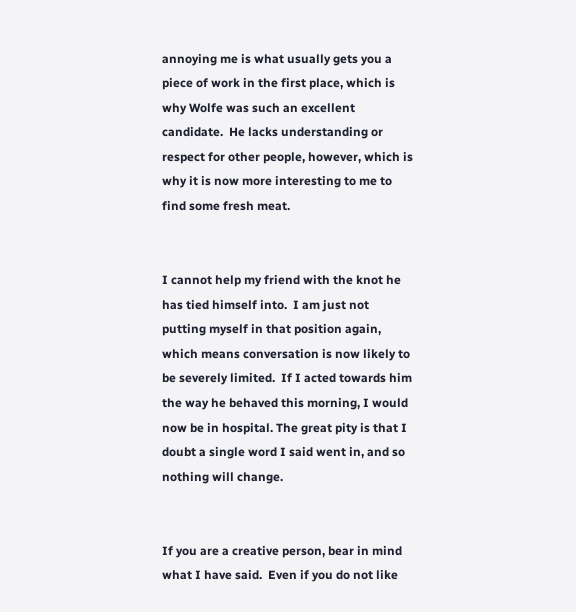annoying me is what usually gets you a piece of work in the first place, which is why Wolfe was such an excellent candidate.  He lacks understanding or respect for other people, however, which is why it is now more interesting to me to find some fresh meat.


I cannot help my friend with the knot he has tied himself into.  I am just not putting myself in that position again, which means conversation is now likely to be severely limited.  If I acted towards him the way he behaved this morning, I would now be in hospital. The great pity is that I doubt a single word I said went in, and so nothing will change.


If you are a creative person, bear in mind what I have said.  Even if you do not like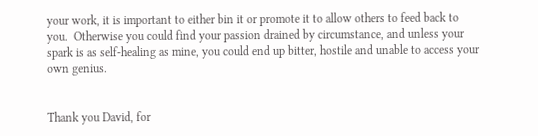your work, it is important to either bin it or promote it to allow others to feed back to you.  Otherwise you could find your passion drained by circumstance, and unless your spark is as self-healing as mine, you could end up bitter, hostile and unable to access your own genius.


Thank you David, for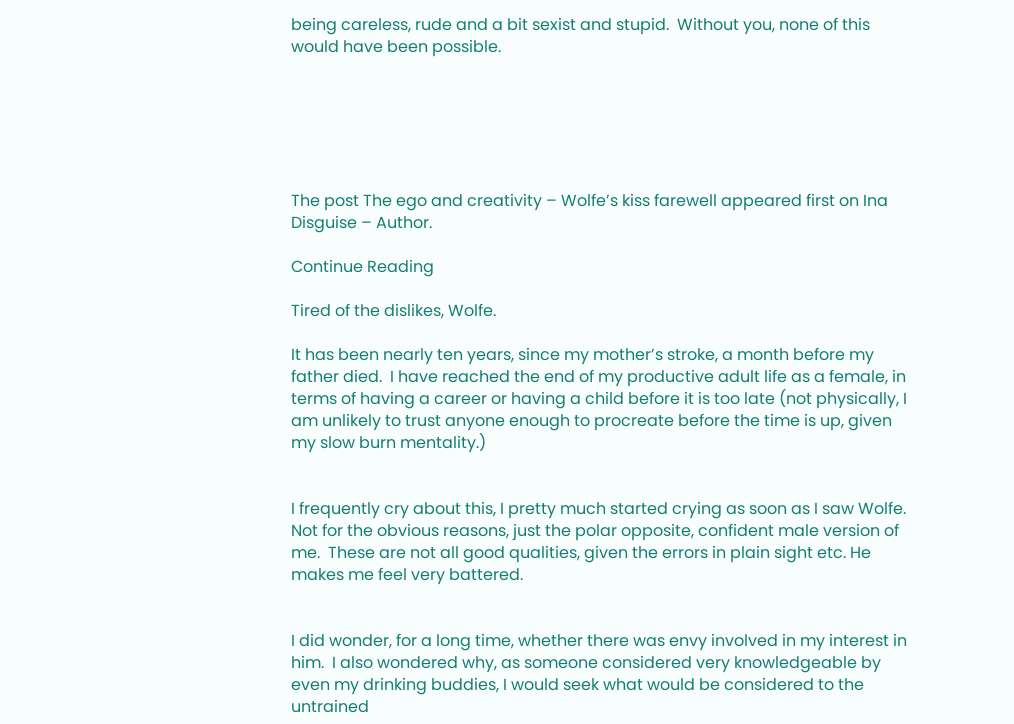being careless, rude and a bit sexist and stupid.  Without you, none of this would have been possible.






The post The ego and creativity – Wolfe’s kiss farewell appeared first on Ina Disguise – Author.

Continue Reading

Tired of the dislikes, Wolfe.

It has been nearly ten years, since my mother’s stroke, a month before my father died.  I have reached the end of my productive adult life as a female, in terms of having a career or having a child before it is too late (not physically, I am unlikely to trust anyone enough to procreate before the time is up, given my slow burn mentality.)


I frequently cry about this, I pretty much started crying as soon as I saw Wolfe.  Not for the obvious reasons, just the polar opposite, confident male version of me.  These are not all good qualities, given the errors in plain sight etc. He makes me feel very battered.


I did wonder, for a long time, whether there was envy involved in my interest in him.  I also wondered why, as someone considered very knowledgeable by even my drinking buddies, I would seek what would be considered to the untrained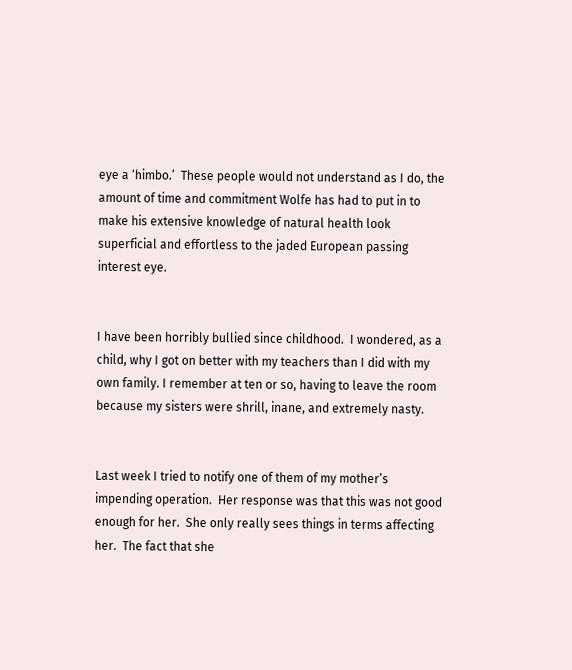eye a ‘himbo.’  These people would not understand as I do, the amount of time and commitment Wolfe has had to put in to make his extensive knowledge of natural health look superficial and effortless to the jaded European passing interest eye.


I have been horribly bullied since childhood.  I wondered, as a child, why I got on better with my teachers than I did with my own family. I remember at ten or so, having to leave the room because my sisters were shrill, inane, and extremely nasty.


Last week I tried to notify one of them of my mother’s impending operation.  Her response was that this was not good enough for her.  She only really sees things in terms affecting her.  The fact that she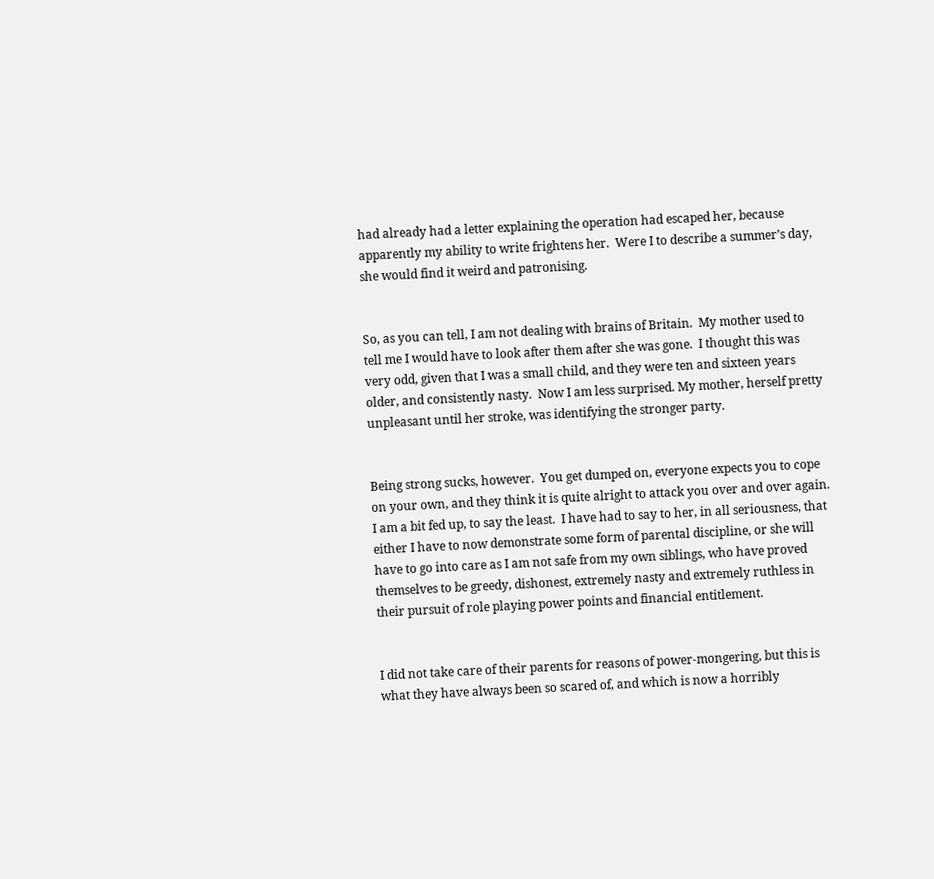had already had a letter explaining the operation had escaped her, because apparently my ability to write frightens her.  Were I to describe a summer’s day, she would find it weird and patronising.


So, as you can tell, I am not dealing with brains of Britain.  My mother used to tell me I would have to look after them after she was gone.  I thought this was very odd, given that I was a small child, and they were ten and sixteen years older, and consistently nasty.  Now I am less surprised. My mother, herself pretty unpleasant until her stroke, was identifying the stronger party.


Being strong sucks, however.  You get dumped on, everyone expects you to cope on your own, and they think it is quite alright to attack you over and over again.  I am a bit fed up, to say the least.  I have had to say to her, in all seriousness, that either I have to now demonstrate some form of parental discipline, or she will have to go into care as I am not safe from my own siblings, who have proved themselves to be greedy, dishonest, extremely nasty and extremely ruthless in their pursuit of role playing power points and financial entitlement.


I did not take care of their parents for reasons of power-mongering, but this is what they have always been so scared of, and which is now a horribly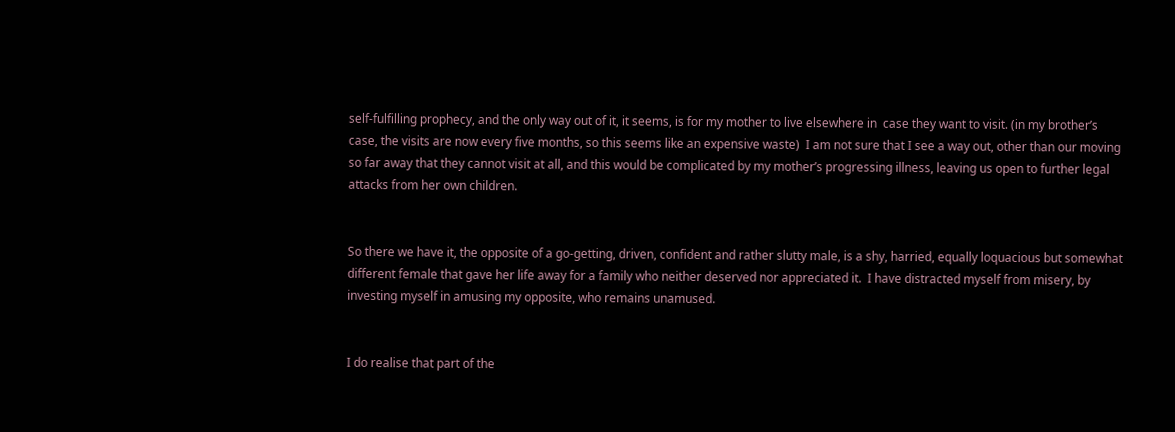self-fulfilling prophecy, and the only way out of it, it seems, is for my mother to live elsewhere in  case they want to visit. (in my brother’s case, the visits are now every five months, so this seems like an expensive waste)  I am not sure that I see a way out, other than our moving so far away that they cannot visit at all, and this would be complicated by my mother’s progressing illness, leaving us open to further legal attacks from her own children.


So there we have it, the opposite of a go-getting, driven, confident and rather slutty male, is a shy, harried, equally loquacious but somewhat different female that gave her life away for a family who neither deserved nor appreciated it.  I have distracted myself from misery, by investing myself in amusing my opposite, who remains unamused.


I do realise that part of the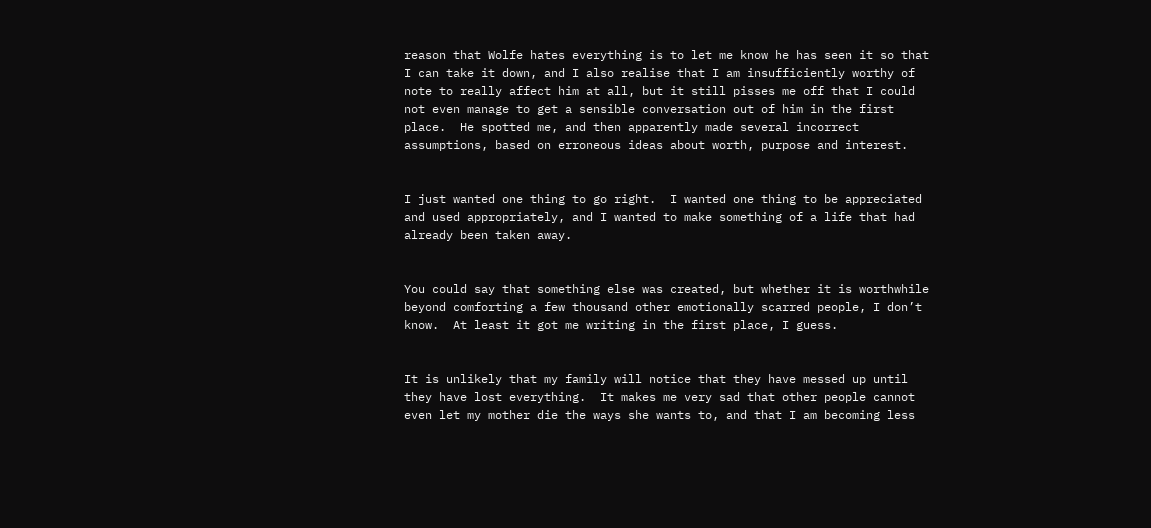reason that Wolfe hates everything is to let me know he has seen it so that I can take it down, and I also realise that I am insufficiently worthy of note to really affect him at all, but it still pisses me off that I could not even manage to get a sensible conversation out of him in the first place.  He spotted me, and then apparently made several incorrect assumptions, based on erroneous ideas about worth, purpose and interest.


I just wanted one thing to go right.  I wanted one thing to be appreciated and used appropriately, and I wanted to make something of a life that had already been taken away.


You could say that something else was created, but whether it is worthwhile beyond comforting a few thousand other emotionally scarred people, I don’t know.  At least it got me writing in the first place, I guess.


It is unlikely that my family will notice that they have messed up until they have lost everything.  It makes me very sad that other people cannot even let my mother die the ways she wants to, and that I am becoming less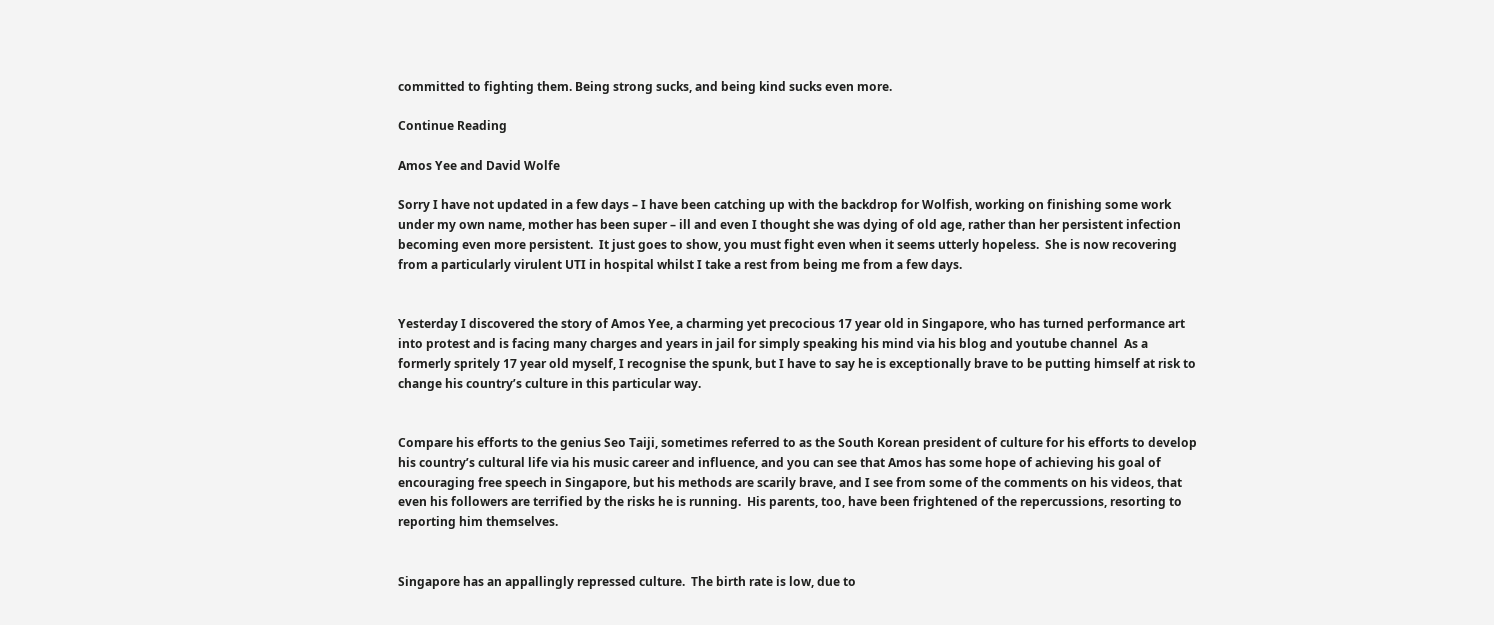committed to fighting them. Being strong sucks, and being kind sucks even more.

Continue Reading

Amos Yee and David Wolfe

Sorry I have not updated in a few days – I have been catching up with the backdrop for Wolfish, working on finishing some work under my own name, mother has been super – ill and even I thought she was dying of old age, rather than her persistent infection becoming even more persistent.  It just goes to show, you must fight even when it seems utterly hopeless.  She is now recovering from a particularly virulent UTI in hospital whilst I take a rest from being me from a few days.


Yesterday I discovered the story of Amos Yee, a charming yet precocious 17 year old in Singapore, who has turned performance art into protest and is facing many charges and years in jail for simply speaking his mind via his blog and youtube channel  As a formerly spritely 17 year old myself, I recognise the spunk, but I have to say he is exceptionally brave to be putting himself at risk to change his country’s culture in this particular way.


Compare his efforts to the genius Seo Taiji, sometimes referred to as the South Korean president of culture for his efforts to develop his country’s cultural life via his music career and influence, and you can see that Amos has some hope of achieving his goal of encouraging free speech in Singapore, but his methods are scarily brave, and I see from some of the comments on his videos, that even his followers are terrified by the risks he is running.  His parents, too, have been frightened of the repercussions, resorting to reporting him themselves.


Singapore has an appallingly repressed culture.  The birth rate is low, due to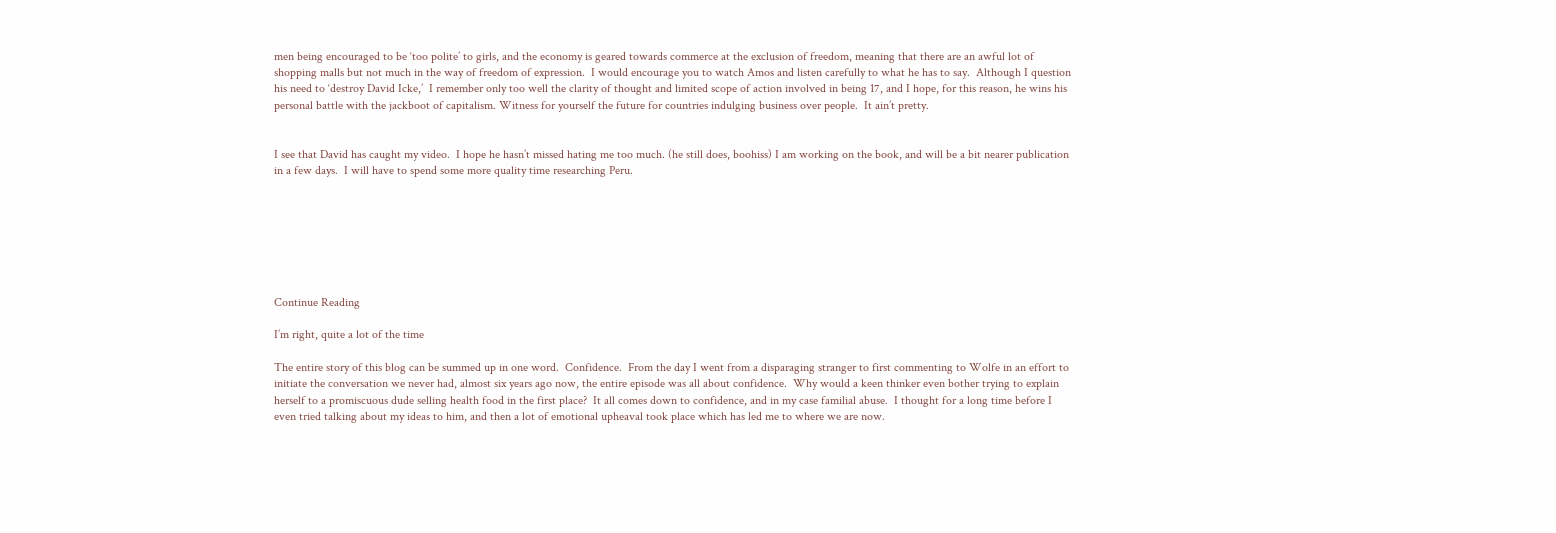men being encouraged to be ‘too polite’ to girls, and the economy is geared towards commerce at the exclusion of freedom, meaning that there are an awful lot of shopping malls but not much in the way of freedom of expression.  I would encourage you to watch Amos and listen carefully to what he has to say.  Although I question his need to ‘destroy David Icke,’  I remember only too well the clarity of thought and limited scope of action involved in being 17, and I hope, for this reason, he wins his personal battle with the jackboot of capitalism. Witness for yourself the future for countries indulging business over people.  It ain’t pretty.


I see that David has caught my video.  I hope he hasn’t missed hating me too much. (he still does, boohiss) I am working on the book, and will be a bit nearer publication in a few days.  I will have to spend some more quality time researching Peru.







Continue Reading

I’m right, quite a lot of the time

The entire story of this blog can be summed up in one word.  Confidence.  From the day I went from a disparaging stranger to first commenting to Wolfe in an effort to initiate the conversation we never had, almost six years ago now, the entire episode was all about confidence.  Why would a keen thinker even bother trying to explain herself to a promiscuous dude selling health food in the first place?  It all comes down to confidence, and in my case familial abuse.  I thought for a long time before I even tried talking about my ideas to him, and then a lot of emotional upheaval took place which has led me to where we are now.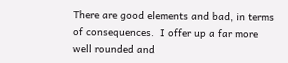There are good elements and bad, in terms of consequences.  I offer up a far more well rounded and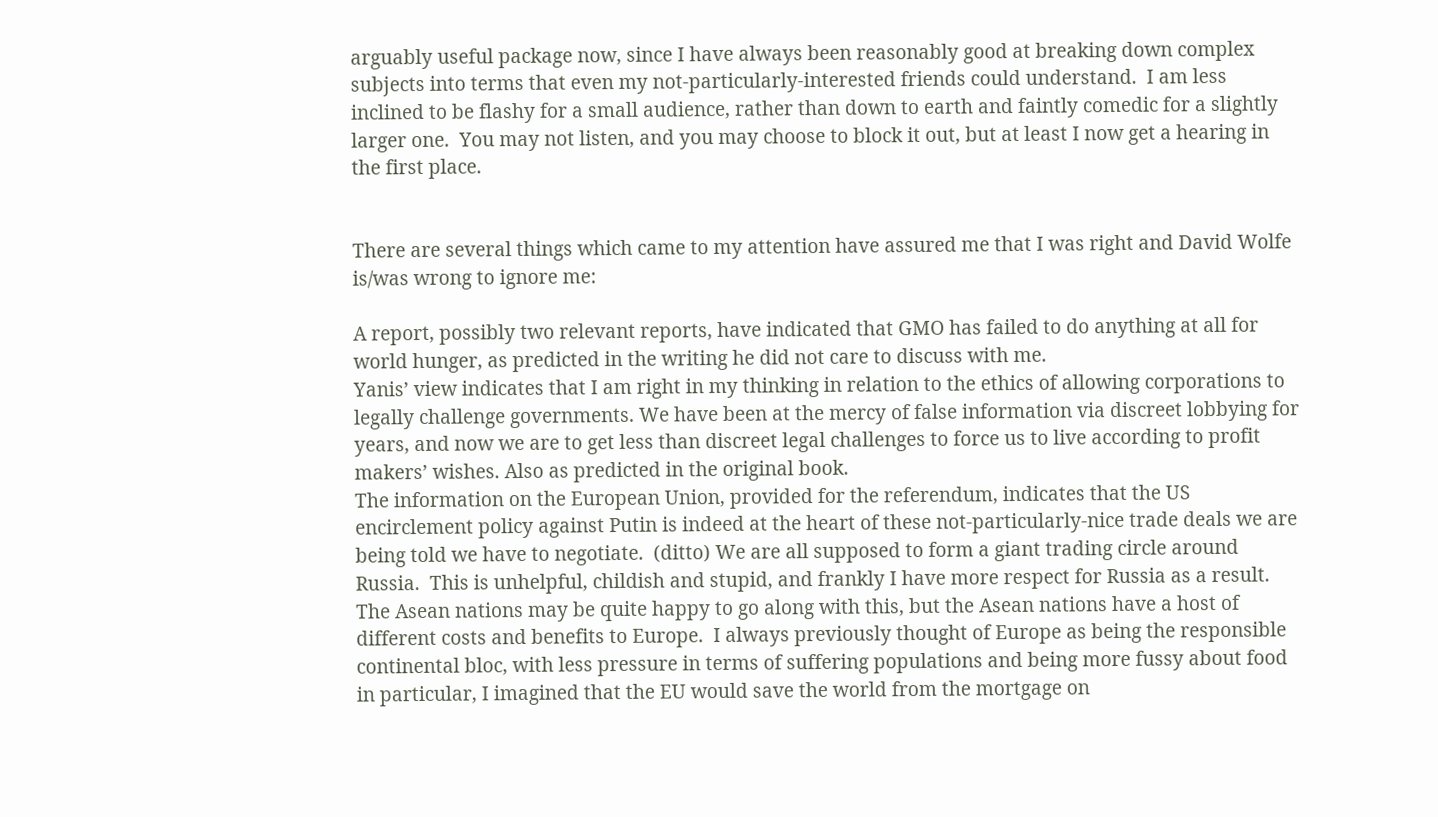arguably useful package now, since I have always been reasonably good at breaking down complex subjects into terms that even my not-particularly-interested friends could understand.  I am less inclined to be flashy for a small audience, rather than down to earth and faintly comedic for a slightly larger one.  You may not listen, and you may choose to block it out, but at least I now get a hearing in the first place.


There are several things which came to my attention have assured me that I was right and David Wolfe is/was wrong to ignore me:

A report, possibly two relevant reports, have indicated that GMO has failed to do anything at all for world hunger, as predicted in the writing he did not care to discuss with me.
Yanis’ view indicates that I am right in my thinking in relation to the ethics of allowing corporations to legally challenge governments. We have been at the mercy of false information via discreet lobbying for years, and now we are to get less than discreet legal challenges to force us to live according to profit makers’ wishes. Also as predicted in the original book.
The information on the European Union, provided for the referendum, indicates that the US encirclement policy against Putin is indeed at the heart of these not-particularly-nice trade deals we are being told we have to negotiate.  (ditto) We are all supposed to form a giant trading circle around Russia.  This is unhelpful, childish and stupid, and frankly I have more respect for Russia as a result.
The Asean nations may be quite happy to go along with this, but the Asean nations have a host of different costs and benefits to Europe.  I always previously thought of Europe as being the responsible continental bloc, with less pressure in terms of suffering populations and being more fussy about food in particular, I imagined that the EU would save the world from the mortgage on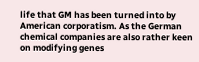life that GM has been turned into by American corporatism. As the German chemical companies are also rather keen on modifying genes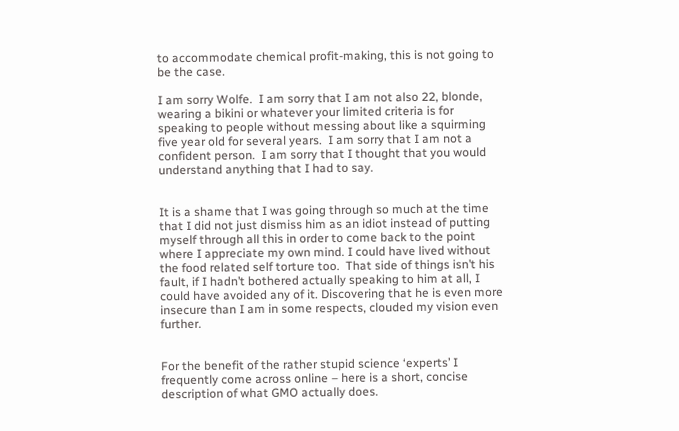to accommodate chemical profit-making, this is not going to be the case.

I am sorry Wolfe.  I am sorry that I am not also 22, blonde, wearing a bikini or whatever your limited criteria is for speaking to people without messing about like a squirming five year old for several years.  I am sorry that I am not a confident person.  I am sorry that I thought that you would understand anything that I had to say.


It is a shame that I was going through so much at the time that I did not just dismiss him as an idiot instead of putting myself through all this in order to come back to the point where I appreciate my own mind. I could have lived without the food related self torture too.  That side of things isn’t his fault, if I hadn’t bothered actually speaking to him at all, I could have avoided any of it. Discovering that he is even more insecure than I am in some respects, clouded my vision even further.


For the benefit of the rather stupid science ‘experts’ I frequently come across online – here is a short, concise description of what GMO actually does.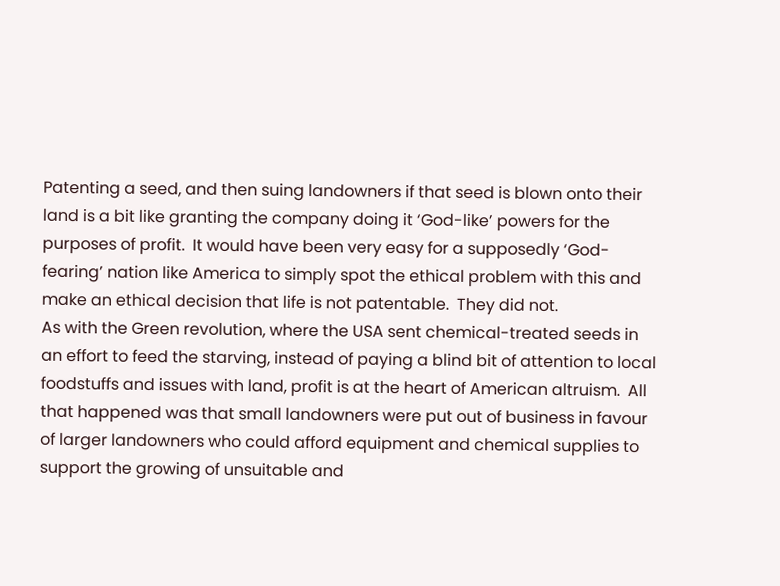Patenting a seed, and then suing landowners if that seed is blown onto their land is a bit like granting the company doing it ‘God-like’ powers for the purposes of profit.  It would have been very easy for a supposedly ‘God-fearing’ nation like America to simply spot the ethical problem with this and make an ethical decision that life is not patentable.  They did not.
As with the Green revolution, where the USA sent chemical-treated seeds in an effort to feed the starving, instead of paying a blind bit of attention to local foodstuffs and issues with land, profit is at the heart of American altruism.  All that happened was that small landowners were put out of business in favour of larger landowners who could afford equipment and chemical supplies to support the growing of unsuitable and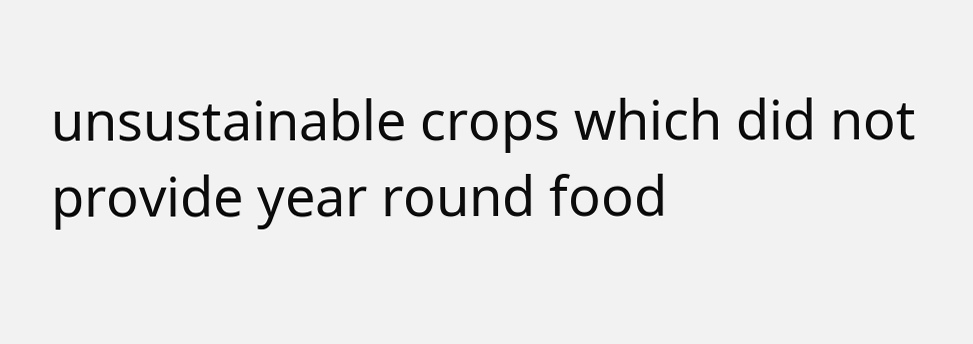unsustainable crops which did not provide year round food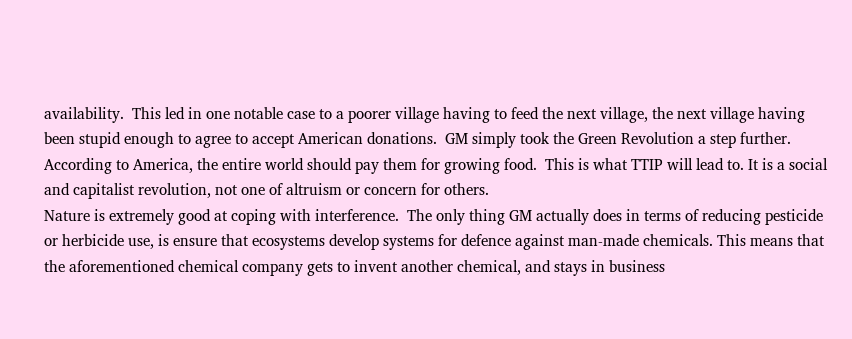availability.  This led in one notable case to a poorer village having to feed the next village, the next village having been stupid enough to agree to accept American donations.  GM simply took the Green Revolution a step further.  According to America, the entire world should pay them for growing food.  This is what TTIP will lead to. It is a social and capitalist revolution, not one of altruism or concern for others.
Nature is extremely good at coping with interference.  The only thing GM actually does in terms of reducing pesticide or herbicide use, is ensure that ecosystems develop systems for defence against man-made chemicals. This means that the aforementioned chemical company gets to invent another chemical, and stays in business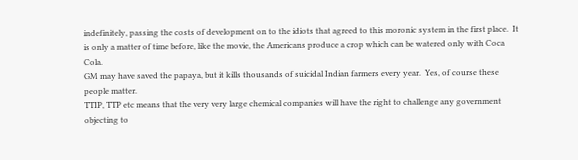indefinitely, passing the costs of development on to the idiots that agreed to this moronic system in the first place.  It is only a matter of time before, like the movie, the Americans produce a crop which can be watered only with Coca Cola.
GM may have saved the papaya, but it kills thousands of suicidal Indian farmers every year.  Yes, of course these people matter.
TTIP, TTP etc means that the very very large chemical companies will have the right to challenge any government objecting to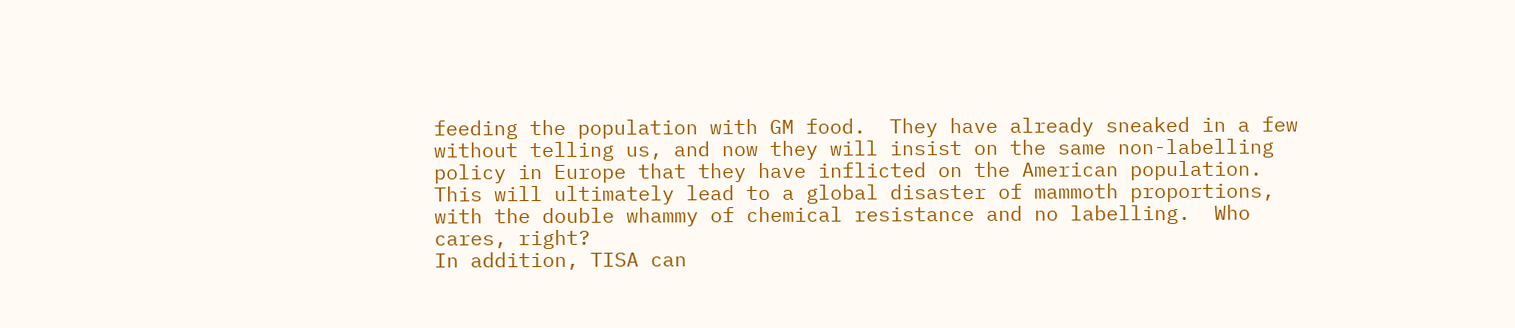feeding the population with GM food.  They have already sneaked in a few without telling us, and now they will insist on the same non-labelling policy in Europe that they have inflicted on the American population.  This will ultimately lead to a global disaster of mammoth proportions, with the double whammy of chemical resistance and no labelling.  Who cares, right?
In addition, TISA can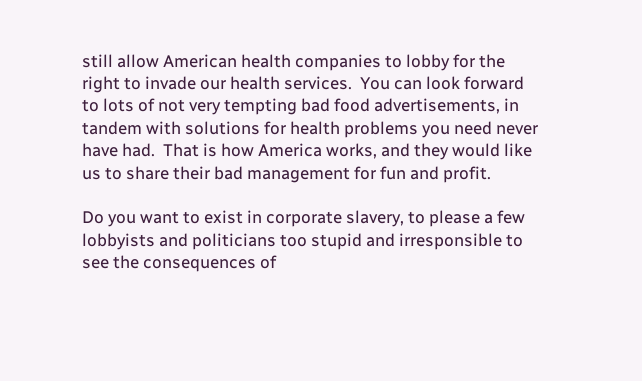still allow American health companies to lobby for the right to invade our health services.  You can look forward to lots of not very tempting bad food advertisements, in tandem with solutions for health problems you need never have had.  That is how America works, and they would like us to share their bad management for fun and profit.

Do you want to exist in corporate slavery, to please a few lobbyists and politicians too stupid and irresponsible to see the consequences of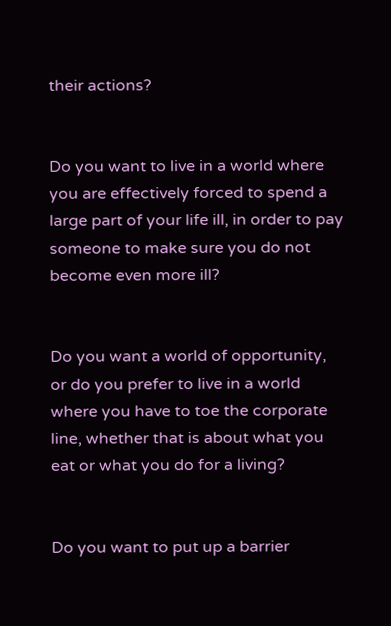their actions?


Do you want to live in a world where you are effectively forced to spend a large part of your life ill, in order to pay someone to make sure you do not become even more ill?


Do you want a world of opportunity, or do you prefer to live in a world where you have to toe the corporate line, whether that is about what you eat or what you do for a living?


Do you want to put up a barrier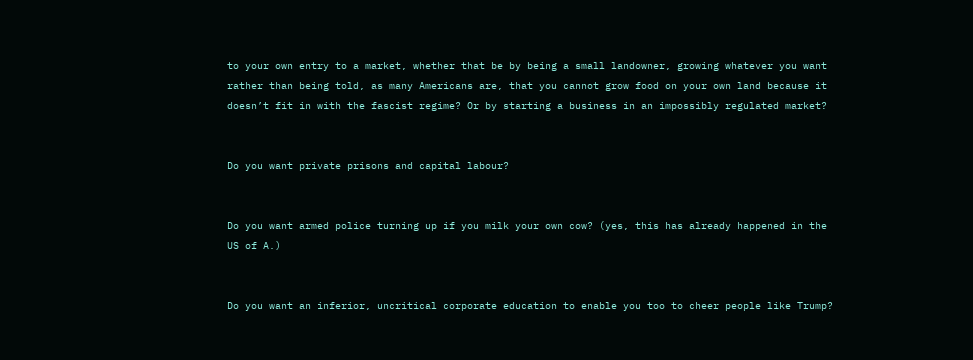to your own entry to a market, whether that be by being a small landowner, growing whatever you want rather than being told, as many Americans are, that you cannot grow food on your own land because it doesn’t fit in with the fascist regime? Or by starting a business in an impossibly regulated market?


Do you want private prisons and capital labour?


Do you want armed police turning up if you milk your own cow? (yes, this has already happened in the US of A.)


Do you want an inferior, uncritical corporate education to enable you too to cheer people like Trump?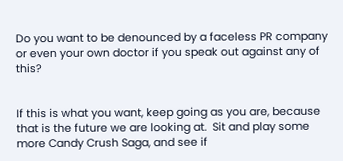Do you want to be denounced by a faceless PR company or even your own doctor if you speak out against any of this?


If this is what you want, keep going as you are, because that is the future we are looking at.  Sit and play some more Candy Crush Saga, and see if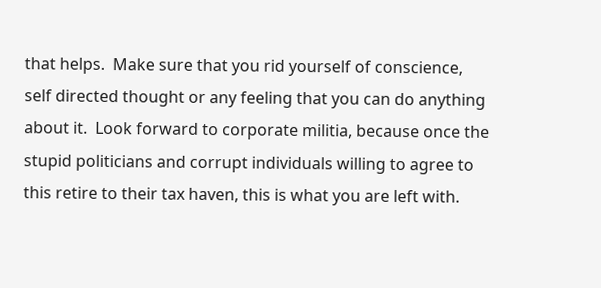that helps.  Make sure that you rid yourself of conscience, self directed thought or any feeling that you can do anything about it.  Look forward to corporate militia, because once the stupid politicians and corrupt individuals willing to agree to this retire to their tax haven, this is what you are left with.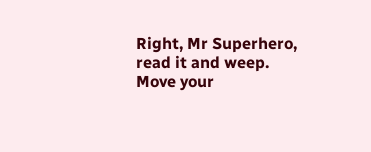Right, Mr Superhero, read it and weep.  Move your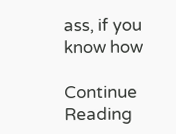ass, if you know how

Continue Reading